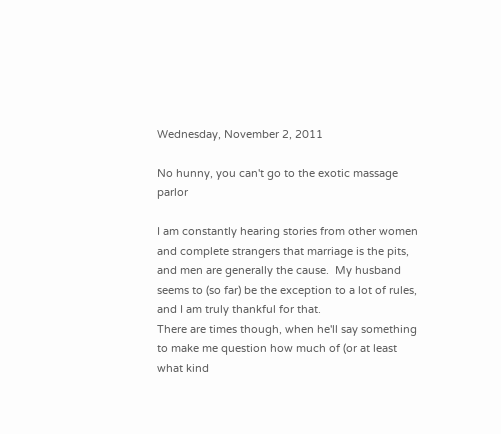Wednesday, November 2, 2011

No hunny, you can't go to the exotic massage parlor

I am constantly hearing stories from other women and complete strangers that marriage is the pits, and men are generally the cause.  My husband seems to (so far) be the exception to a lot of rules, and I am truly thankful for that.
There are times though, when he'll say something to make me question how much of (or at least what kind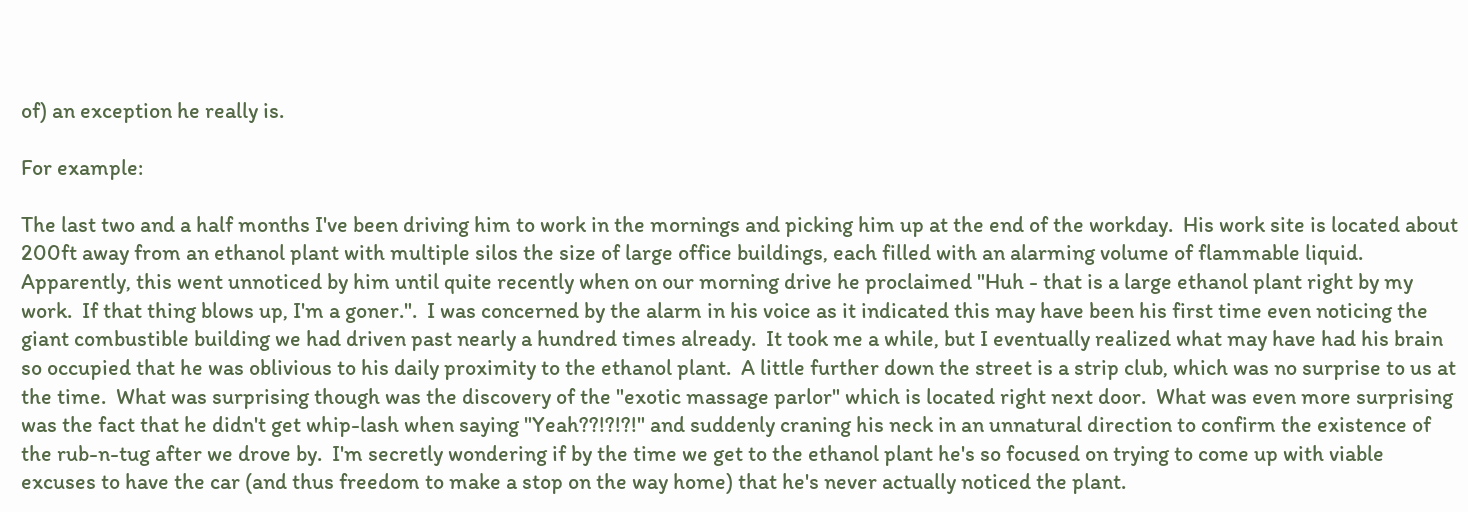of) an exception he really is.

For example:

The last two and a half months I've been driving him to work in the mornings and picking him up at the end of the workday.  His work site is located about 200ft away from an ethanol plant with multiple silos the size of large office buildings, each filled with an alarming volume of flammable liquid.  Apparently, this went unnoticed by him until quite recently when on our morning drive he proclaimed "Huh - that is a large ethanol plant right by my work.  If that thing blows up, I'm a goner.".  I was concerned by the alarm in his voice as it indicated this may have been his first time even noticing the giant combustible building we had driven past nearly a hundred times already.  It took me a while, but I eventually realized what may have had his brain so occupied that he was oblivious to his daily proximity to the ethanol plant.  A little further down the street is a strip club, which was no surprise to us at the time.  What was surprising though was the discovery of the "exotic massage parlor" which is located right next door.  What was even more surprising was the fact that he didn't get whip-lash when saying "Yeah??!?!?!" and suddenly craning his neck in an unnatural direction to confirm the existence of the rub-n-tug after we drove by.  I'm secretly wondering if by the time we get to the ethanol plant he's so focused on trying to come up with viable excuses to have the car (and thus freedom to make a stop on the way home) that he's never actually noticed the plant.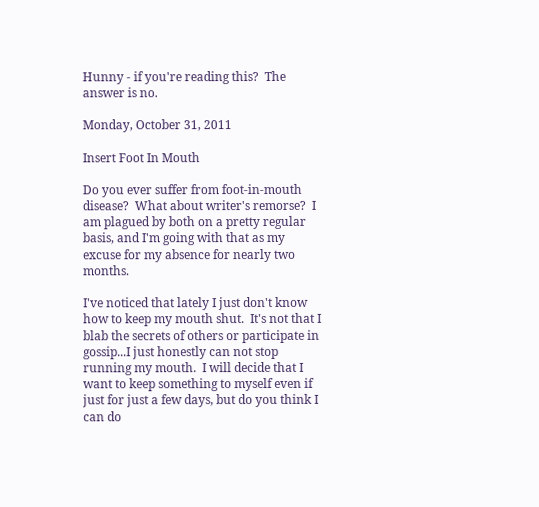Hunny - if you're reading this?  The answer is no.

Monday, October 31, 2011

Insert Foot In Mouth

Do you ever suffer from foot-in-mouth disease?  What about writer's remorse?  I am plagued by both on a pretty regular basis, and I'm going with that as my excuse for my absence for nearly two months.

I've noticed that lately I just don't know how to keep my mouth shut.  It's not that I blab the secrets of others or participate in gossip...I just honestly can not stop running my mouth.  I will decide that I want to keep something to myself even if just for just a few days, but do you think I can do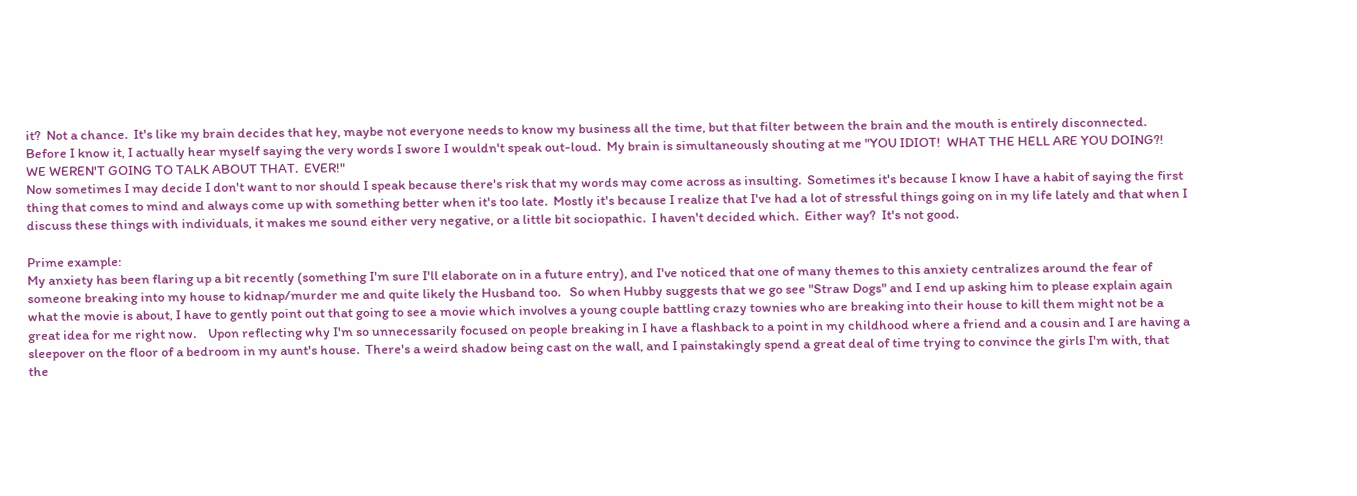it?  Not a chance.  It's like my brain decides that hey, maybe not everyone needs to know my business all the time, but that filter between the brain and the mouth is entirely disconnected.  Before I know it, I actually hear myself saying the very words I swore I wouldn't speak out-loud.  My brain is simultaneously shouting at me "YOU IDIOT!  WHAT THE HELL ARE YOU DOING?!  WE WEREN'T GOING TO TALK ABOUT THAT.  EVER!"
Now sometimes I may decide I don't want to nor should I speak because there's risk that my words may come across as insulting.  Sometimes it's because I know I have a habit of saying the first thing that comes to mind and always come up with something better when it's too late.  Mostly it's because I realize that I've had a lot of stressful things going on in my life lately and that when I discuss these things with individuals, it makes me sound either very negative, or a little bit sociopathic.  I haven't decided which.  Either way?  It's not good.

Prime example:
My anxiety has been flaring up a bit recently (something I'm sure I'll elaborate on in a future entry), and I've noticed that one of many themes to this anxiety centralizes around the fear of someone breaking into my house to kidnap/murder me and quite likely the Husband too.   So when Hubby suggests that we go see "Straw Dogs" and I end up asking him to please explain again what the movie is about, I have to gently point out that going to see a movie which involves a young couple battling crazy townies who are breaking into their house to kill them might not be a great idea for me right now.    Upon reflecting why I'm so unnecessarily focused on people breaking in I have a flashback to a point in my childhood where a friend and a cousin and I are having a sleepover on the floor of a bedroom in my aunt's house.  There's a weird shadow being cast on the wall, and I painstakingly spend a great deal of time trying to convince the girls I'm with, that the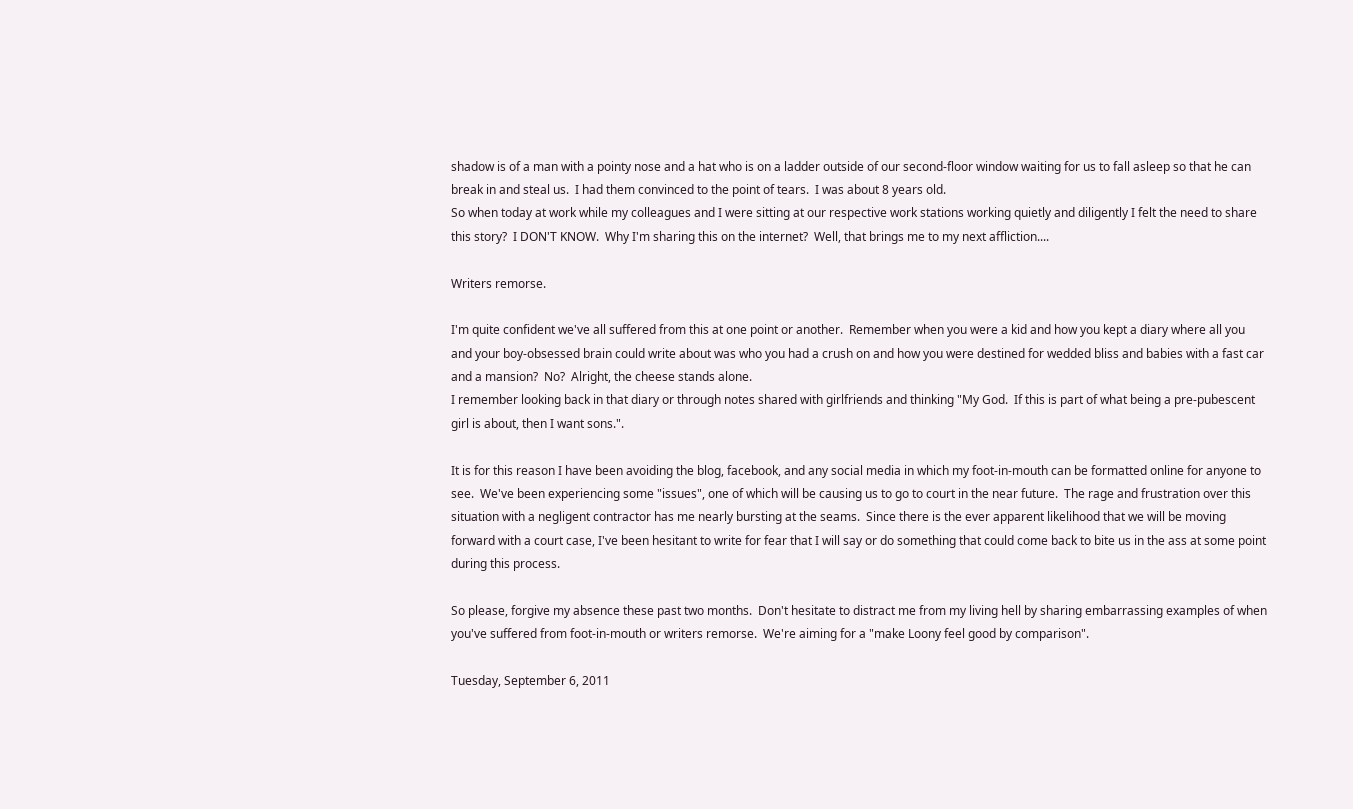shadow is of a man with a pointy nose and a hat who is on a ladder outside of our second-floor window waiting for us to fall asleep so that he can break in and steal us.  I had them convinced to the point of tears.  I was about 8 years old.
So when today at work while my colleagues and I were sitting at our respective work stations working quietly and diligently I felt the need to share this story?  I DON'T KNOW.  Why I'm sharing this on the internet?  Well, that brings me to my next affliction....

Writers remorse.

I'm quite confident we've all suffered from this at one point or another.  Remember when you were a kid and how you kept a diary where all you and your boy-obsessed brain could write about was who you had a crush on and how you were destined for wedded bliss and babies with a fast car and a mansion?  No?  Alright, the cheese stands alone.
I remember looking back in that diary or through notes shared with girlfriends and thinking "My God.  If this is part of what being a pre-pubescent girl is about, then I want sons.".

It is for this reason I have been avoiding the blog, facebook, and any social media in which my foot-in-mouth can be formatted online for anyone to see.  We've been experiencing some "issues", one of which will be causing us to go to court in the near future.  The rage and frustration over this situation with a negligent contractor has me nearly bursting at the seams.  Since there is the ever apparent likelihood that we will be moving forward with a court case, I've been hesitant to write for fear that I will say or do something that could come back to bite us in the ass at some point during this process.

So please, forgive my absence these past two months.  Don't hesitate to distract me from my living hell by sharing embarrassing examples of when you've suffered from foot-in-mouth or writers remorse.  We're aiming for a "make Loony feel good by comparison".

Tuesday, September 6, 2011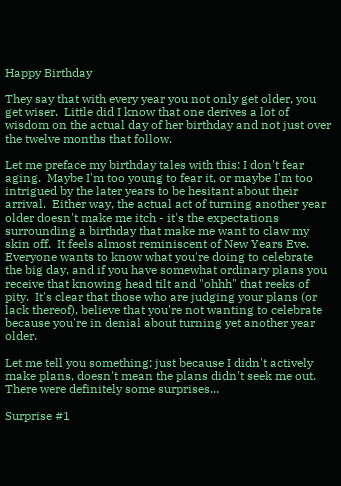Happy Birthday

They say that with every year you not only get older, you get wiser.  Little did I know that one derives a lot of wisdom on the actual day of her birthday and not just over the twelve months that follow.

Let me preface my birthday tales with this: I don't fear aging.  Maybe I'm too young to fear it, or maybe I'm too intrigued by the later years to be hesitant about their arrival.  Either way, the actual act of turning another year older doesn't make me itch - it's the expectations surrounding a birthday that make me want to claw my skin off.  It feels almost reminiscent of New Years Eve.  Everyone wants to know what you're doing to celebrate the big day, and if you have somewhat ordinary plans you receive that knowing head tilt and "ohhh" that reeks of pity.  It's clear that those who are judging your plans (or lack thereof), believe that you're not wanting to celebrate because you're in denial about turning yet another year older.

Let me tell you something; just because I didn't actively make plans, doesn't mean the plans didn't seek me out.  There were definitely some surprises...

Surprise #1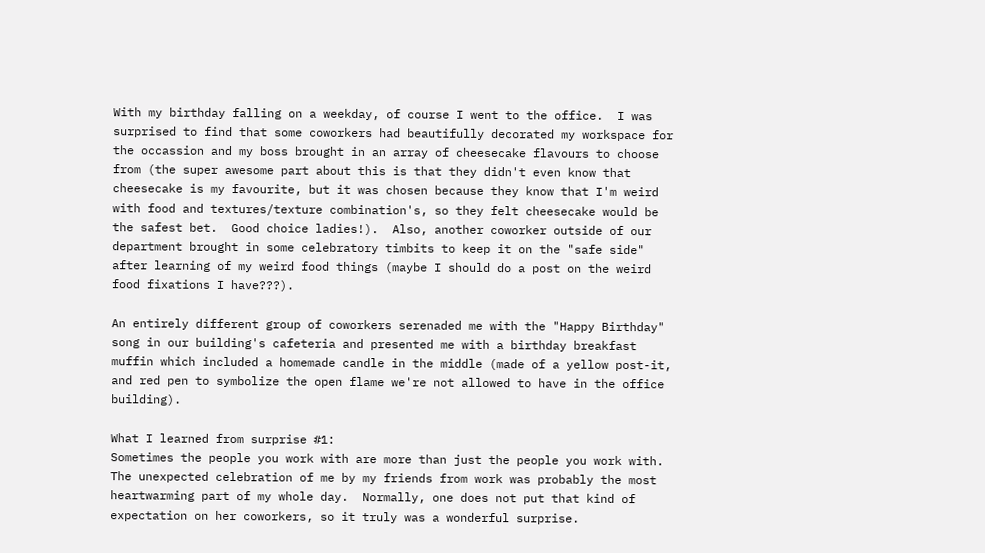With my birthday falling on a weekday, of course I went to the office.  I was surprised to find that some coworkers had beautifully decorated my workspace for the occassion and my boss brought in an array of cheesecake flavours to choose from (the super awesome part about this is that they didn't even know that cheesecake is my favourite, but it was chosen because they know that I'm weird with food and textures/texture combination's, so they felt cheesecake would be the safest bet.  Good choice ladies!).  Also, another coworker outside of our department brought in some celebratory timbits to keep it on the "safe side" after learning of my weird food things (maybe I should do a post on the weird food fixations I have???).

An entirely different group of coworkers serenaded me with the "Happy Birthday" song in our building's cafeteria and presented me with a birthday breakfast muffin which included a homemade candle in the middle (made of a yellow post-it, and red pen to symbolize the open flame we're not allowed to have in the office building).

What I learned from surprise #1:
Sometimes the people you work with are more than just the people you work with.  The unexpected celebration of me by my friends from work was probably the most heartwarming part of my whole day.  Normally, one does not put that kind of expectation on her coworkers, so it truly was a wonderful surprise.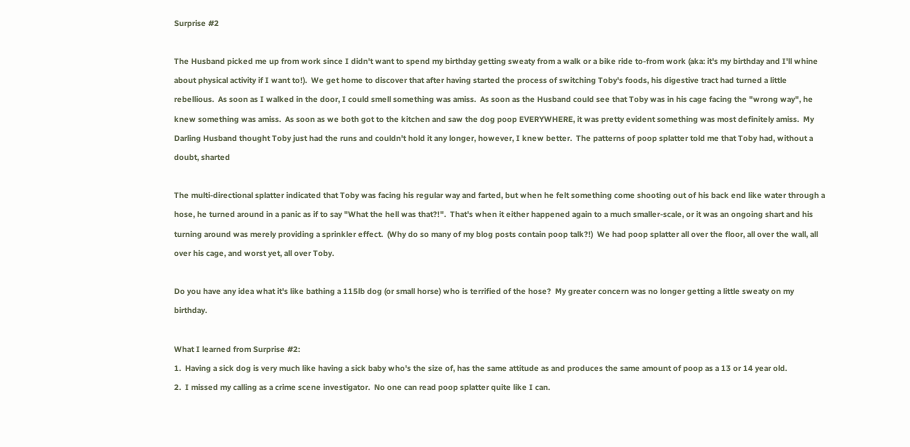Surprise #2

The Husband picked me up from work since I didn't want to spend my birthday getting sweaty from a walk or a bike ride to-from work (aka: it's my birthday and I'll whine about physical activity if I want to!).  We get home to discover that after having started the process of switching Toby's foods, his digestive tract had turned a little rebellious.  As soon as I walked in the door, I could smell something was amiss.  As soon as the Husband could see that Toby was in his cage facing the "wrong way", he knew something was amiss.  As soon as we both got to the kitchen and saw the dog poop EVERYWHERE, it was pretty evident something was most definitely amiss.  My Darling Husband thought Toby just had the runs and couldn't hold it any longer, however, I knew better.  The patterns of poop splatter told me that Toby had, without a doubt, sharted

The multi-directional splatter indicated that Toby was facing his regular way and farted, but when he felt something come shooting out of his back end like water through a hose, he turned around in a panic as if to say "What the hell was that?!".  That's when it either happened again to a much smaller-scale, or it was an ongoing shart and his turning around was merely providing a sprinkler effect.  (Why do so many of my blog posts contain poop talk?!)  We had poop splatter all over the floor, all over the wall, all over his cage, and worst yet, all over Toby.

Do you have any idea what it's like bathing a 115lb dog (or small horse) who is terrified of the hose?  My greater concern was no longer getting a little sweaty on my birthday.

What I learned from Surprise #2:
1.  Having a sick dog is very much like having a sick baby who's the size of, has the same attitude as and produces the same amount of poop as a 13 or 14 year old.
2.  I missed my calling as a crime scene investigator.  No one can read poop splatter quite like I can.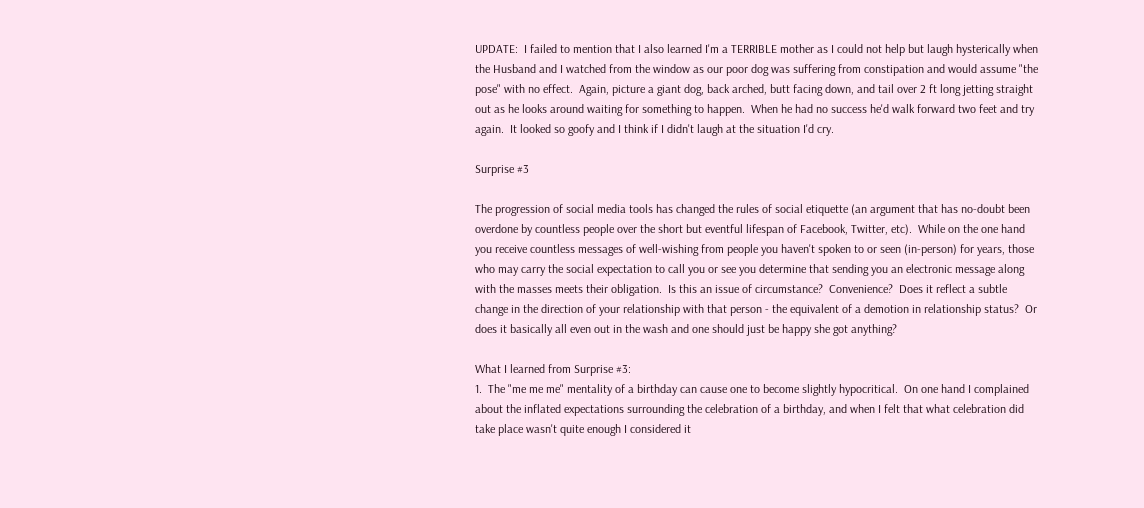UPDATE:  I failed to mention that I also learned I'm a TERRIBLE mother as I could not help but laugh hysterically when the Husband and I watched from the window as our poor dog was suffering from constipation and would assume "the pose" with no effect.  Again, picture a giant dog, back arched, butt facing down, and tail over 2 ft long jetting straight out as he looks around waiting for something to happen.  When he had no success he'd walk forward two feet and try again.  It looked so goofy and I think if I didn't laugh at the situation I'd cry.

Surprise #3

The progression of social media tools has changed the rules of social etiquette (an argument that has no-doubt been overdone by countless people over the short but eventful lifespan of Facebook, Twitter, etc).  While on the one hand you receive countless messages of well-wishing from people you haven't spoken to or seen (in-person) for years, those who may carry the social expectation to call you or see you determine that sending you an electronic message along with the masses meets their obligation.  Is this an issue of circumstance?  Convenience?  Does it reflect a subtle change in the direction of your relationship with that person - the equivalent of a demotion in relationship status?  Or does it basically all even out in the wash and one should just be happy she got anything?

What I learned from Surprise #3:
1.  The "me me me" mentality of a birthday can cause one to become slightly hypocritical.  On one hand I complained about the inflated expectations surrounding the celebration of a birthday, and when I felt that what celebration did take place wasn't quite enough I considered it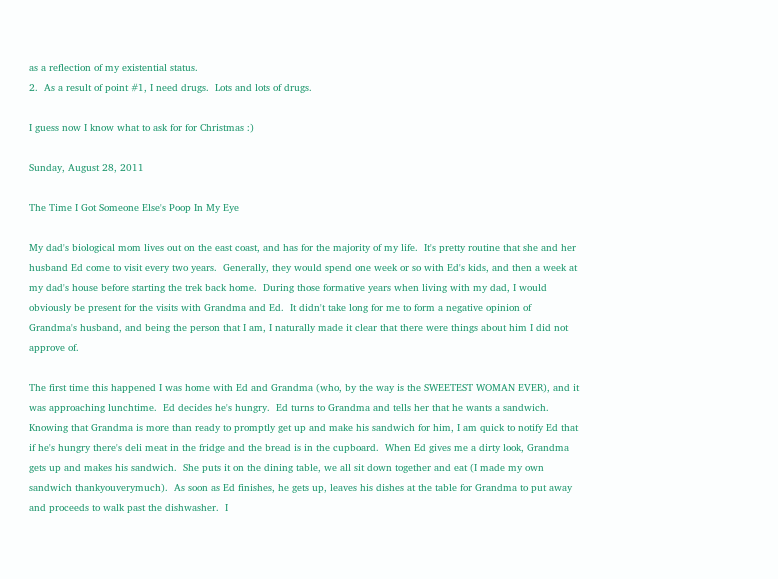as a reflection of my existential status.
2.  As a result of point #1, I need drugs.  Lots and lots of drugs.

I guess now I know what to ask for for Christmas :)

Sunday, August 28, 2011

The Time I Got Someone Else's Poop In My Eye

My dad's biological mom lives out on the east coast, and has for the majority of my life.  It's pretty routine that she and her husband Ed come to visit every two years.  Generally, they would spend one week or so with Ed's kids, and then a week at my dad's house before starting the trek back home.  During those formative years when living with my dad, I would obviously be present for the visits with Grandma and Ed.  It didn't take long for me to form a negative opinion of Grandma's husband, and being the person that I am, I naturally made it clear that there were things about him I did not approve of.

The first time this happened I was home with Ed and Grandma (who, by the way is the SWEETEST WOMAN EVER), and it was approaching lunchtime.  Ed decides he's hungry.  Ed turns to Grandma and tells her that he wants a sandwich.  Knowing that Grandma is more than ready to promptly get up and make his sandwich for him, I am quick to notify Ed that if he's hungry there's deli meat in the fridge and the bread is in the cupboard.  When Ed gives me a dirty look, Grandma gets up and makes his sandwich.  She puts it on the dining table, we all sit down together and eat (I made my own sandwich thankyouverymuch).  As soon as Ed finishes, he gets up, leaves his dishes at the table for Grandma to put away and proceeds to walk past the dishwasher.  I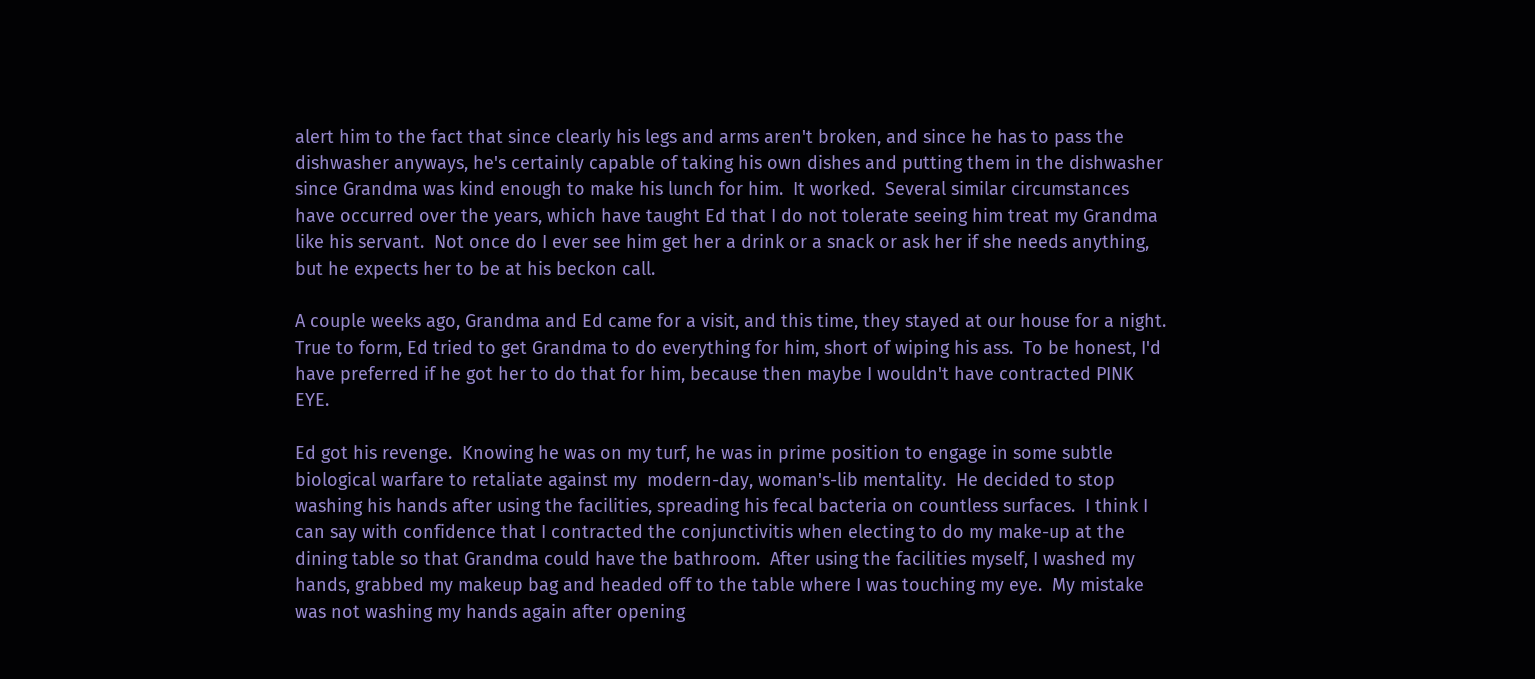alert him to the fact that since clearly his legs and arms aren't broken, and since he has to pass the dishwasher anyways, he's certainly capable of taking his own dishes and putting them in the dishwasher since Grandma was kind enough to make his lunch for him.  It worked.  Several similar circumstances have occurred over the years, which have taught Ed that I do not tolerate seeing him treat my Grandma like his servant.  Not once do I ever see him get her a drink or a snack or ask her if she needs anything, but he expects her to be at his beckon call.

A couple weeks ago, Grandma and Ed came for a visit, and this time, they stayed at our house for a night.  True to form, Ed tried to get Grandma to do everything for him, short of wiping his ass.  To be honest, I'd have preferred if he got her to do that for him, because then maybe I wouldn't have contracted PINK EYE.

Ed got his revenge.  Knowing he was on my turf, he was in prime position to engage in some subtle biological warfare to retaliate against my  modern-day, woman's-lib mentality.  He decided to stop washing his hands after using the facilities, spreading his fecal bacteria on countless surfaces.  I think I can say with confidence that I contracted the conjunctivitis when electing to do my make-up at the dining table so that Grandma could have the bathroom.  After using the facilities myself, I washed my hands, grabbed my makeup bag and headed off to the table where I was touching my eye.  My mistake was not washing my hands again after opening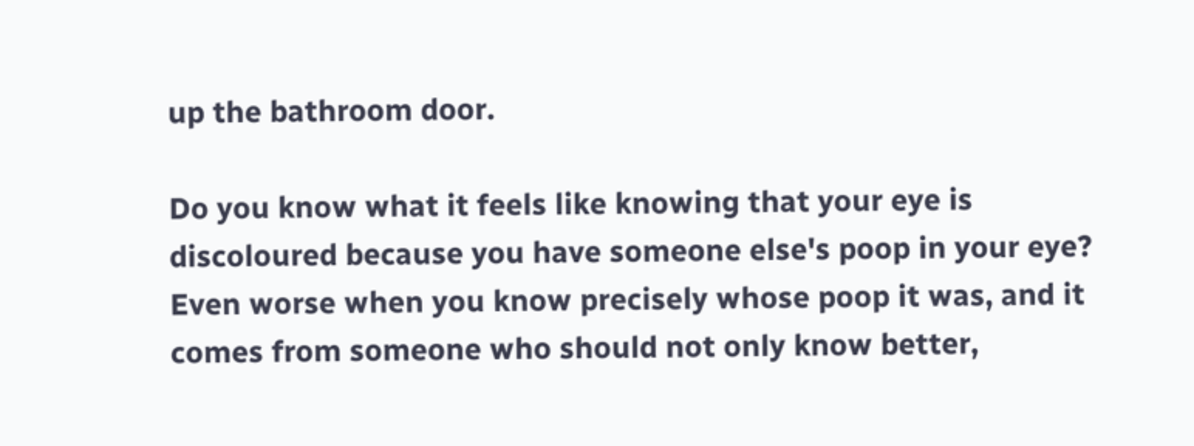up the bathroom door.

Do you know what it feels like knowing that your eye is discoloured because you have someone else's poop in your eye?  Even worse when you know precisely whose poop it was, and it comes from someone who should not only know better,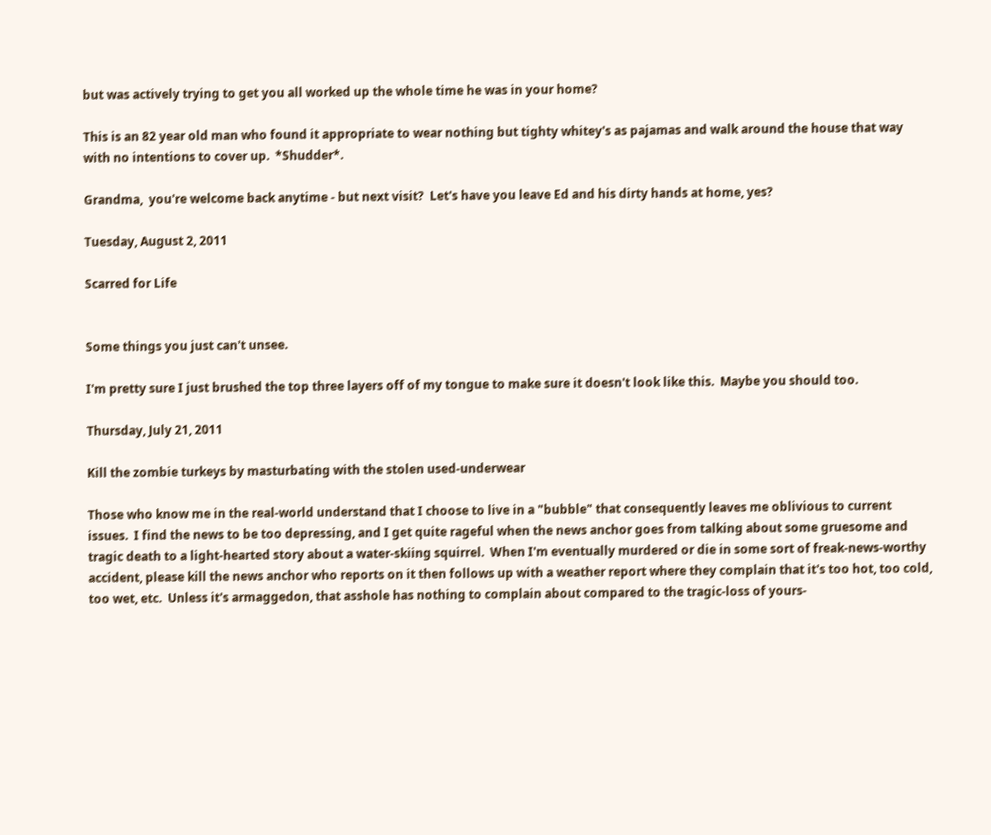but was actively trying to get you all worked up the whole time he was in your home?

This is an 82 year old man who found it appropriate to wear nothing but tighty whitey's as pajamas and walk around the house that way with no intentions to cover up.  *Shudder*.

Grandma,  you're welcome back anytime - but next visit?  Let's have you leave Ed and his dirty hands at home, yes?

Tuesday, August 2, 2011

Scarred for Life


Some things you just can't unsee.

I'm pretty sure I just brushed the top three layers off of my tongue to make sure it doesn't look like this.  Maybe you should too.

Thursday, July 21, 2011

Kill the zombie turkeys by masturbating with the stolen used-underwear

Those who know me in the real-world understand that I choose to live in a "bubble" that consequently leaves me oblivious to current issues.  I find the news to be too depressing, and I get quite rageful when the news anchor goes from talking about some gruesome and tragic death to a light-hearted story about a water-skiing squirrel.  When I'm eventually murdered or die in some sort of freak-news-worthy accident, please kill the news anchor who reports on it then follows up with a weather report where they complain that it's too hot, too cold, too wet, etc.  Unless it's armaggedon, that asshole has nothing to complain about compared to the tragic-loss of yours-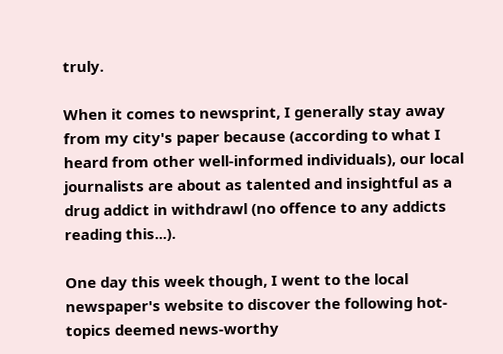truly.

When it comes to newsprint, I generally stay away from my city's paper because (according to what I heard from other well-informed individuals), our local journalists are about as talented and insightful as a drug addict in withdrawl (no offence to any addicts reading this...).

One day this week though, I went to the local newspaper's website to discover the following hot-topics deemed news-worthy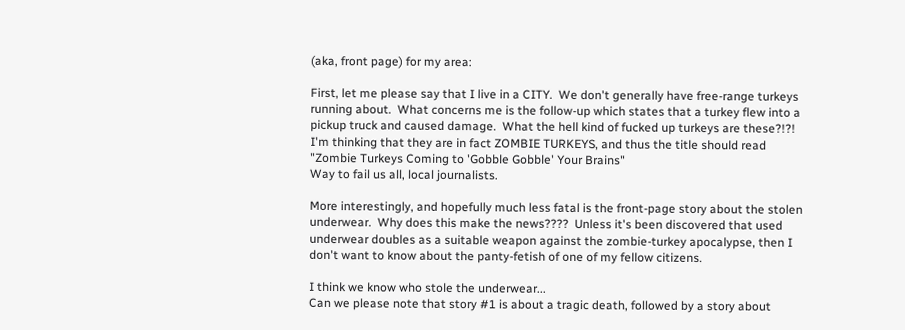(aka, front page) for my area:

First, let me please say that I live in a CITY.  We don't generally have free-range turkeys running about.  What concerns me is the follow-up which states that a turkey flew into a pickup truck and caused damage.  What the hell kind of fucked up turkeys are these?!?!  I'm thinking that they are in fact ZOMBIE TURKEYS, and thus the title should read "Zombie Turkeys Coming to 'Gobble Gobble' Your Brains"
Way to fail us all, local journalists.

More interestingly, and hopefully much less fatal is the front-page story about the stolen underwear.  Why does this make the news????  Unless it's been discovered that used underwear doubles as a suitable weapon against the zombie-turkey apocalypse, then I don't want to know about the panty-fetish of one of my fellow citizens.

I think we know who stole the underwear...
Can we please note that story #1 is about a tragic death, followed by a story about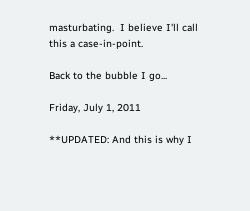masturbating.  I believe I'll call this a case-in-point.

Back to the bubble I go...

Friday, July 1, 2011

**UPDATED: And this is why I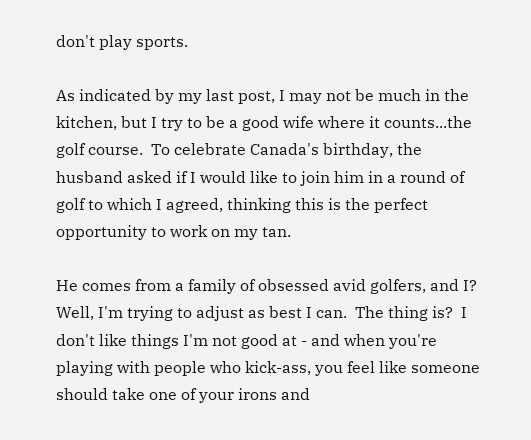don't play sports.

As indicated by my last post, I may not be much in the kitchen, but I try to be a good wife where it counts...the golf course.  To celebrate Canada's birthday, the husband asked if I would like to join him in a round of golf to which I agreed, thinking this is the perfect opportunity to work on my tan.

He comes from a family of obsessed avid golfers, and I?  Well, I'm trying to adjust as best I can.  The thing is?  I don't like things I'm not good at - and when you're playing with people who kick-ass, you feel like someone should take one of your irons and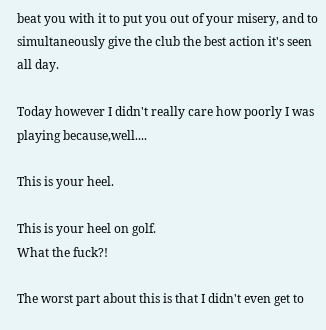beat you with it to put you out of your misery, and to simultaneously give the club the best action it's seen all day.

Today however I didn't really care how poorly I was playing because,well....

This is your heel.

This is your heel on golf.
What the fuck?!

The worst part about this is that I didn't even get to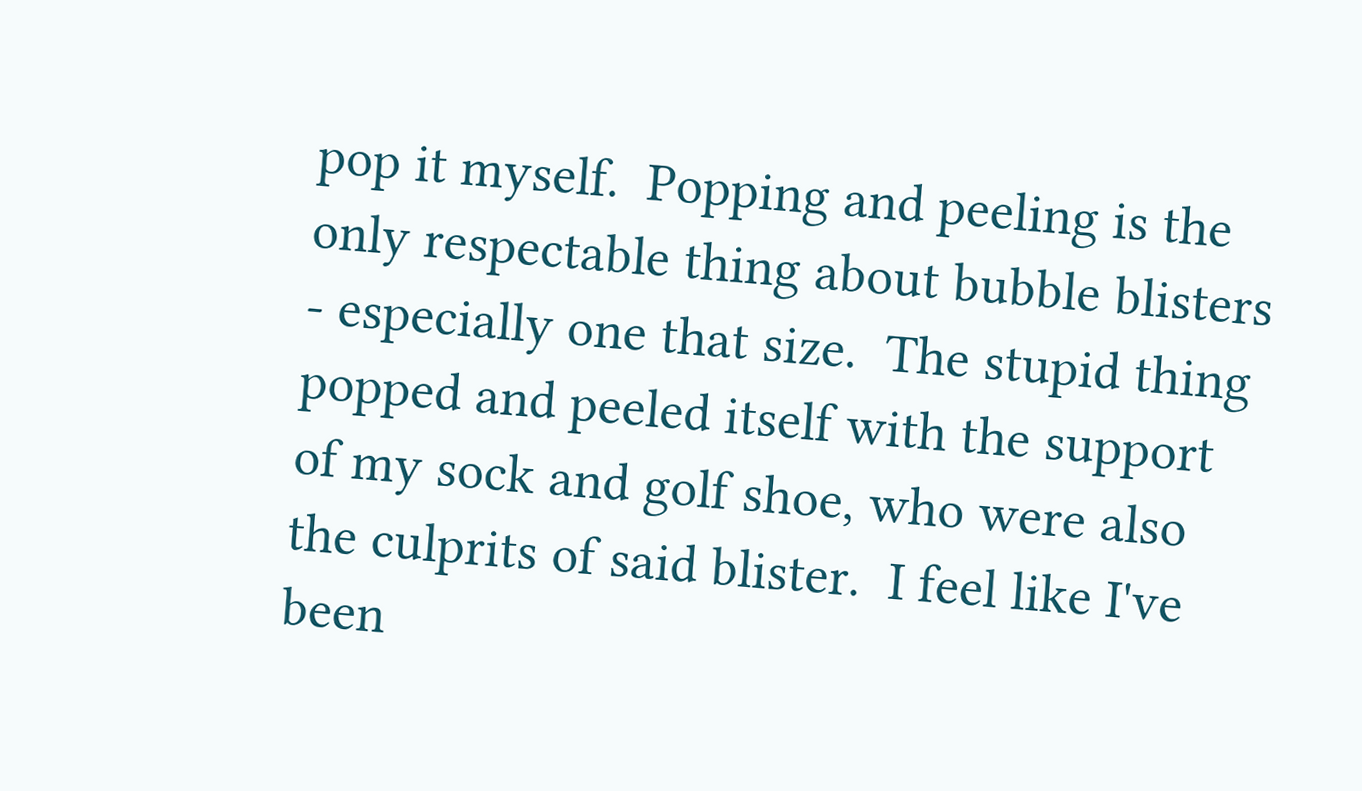pop it myself.  Popping and peeling is the only respectable thing about bubble blisters - especially one that size.  The stupid thing popped and peeled itself with the support of my sock and golf shoe, who were also the culprits of said blister.  I feel like I've been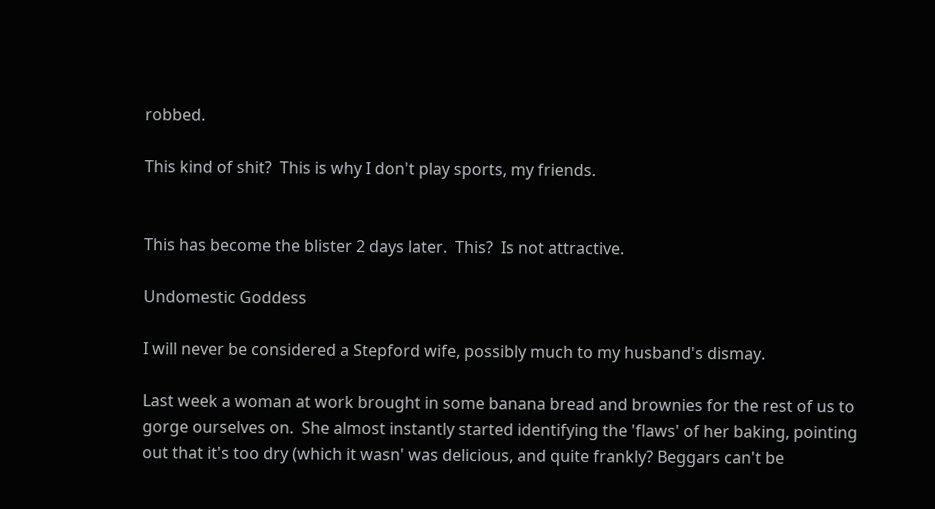robbed.

This kind of shit?  This is why I don't play sports, my friends.


This has become the blister 2 days later.  This?  Is not attractive.

Undomestic Goddess

I will never be considered a Stepford wife, possibly much to my husband's dismay.

Last week a woman at work brought in some banana bread and brownies for the rest of us to gorge ourselves on.  She almost instantly started identifying the 'flaws' of her baking, pointing out that it's too dry (which it wasn' was delicious, and quite frankly? Beggars can't be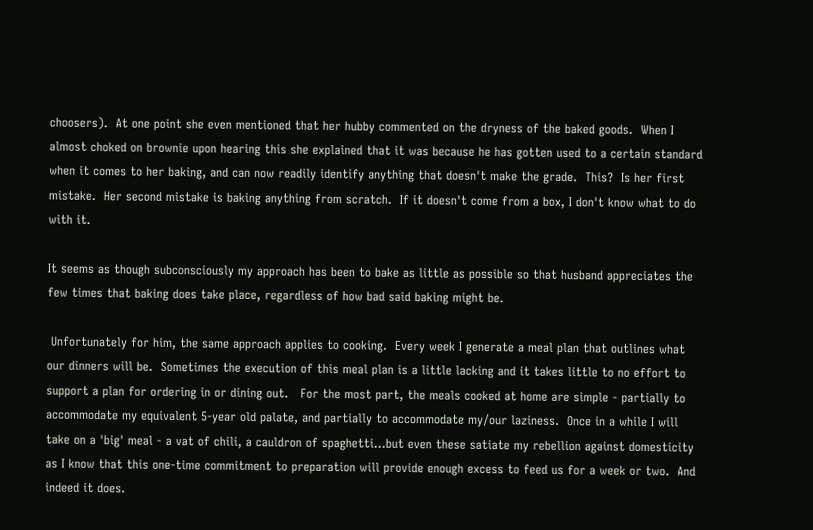choosers).  At one point she even mentioned that her hubby commented on the dryness of the baked goods.  When I almost choked on brownie upon hearing this she explained that it was because he has gotten used to a certain standard when it comes to her baking, and can now readily identify anything that doesn't make the grade.  This?  Is her first mistake.  Her second mistake is baking anything from scratch.  If it doesn't come from a box, I don't know what to do with it.

It seems as though subconsciously my approach has been to bake as little as possible so that husband appreciates the few times that baking does take place, regardless of how bad said baking might be.

 Unfortunately for him, the same approach applies to cooking.  Every week I generate a meal plan that outlines what our dinners will be.  Sometimes the execution of this meal plan is a little lacking and it takes little to no effort to support a plan for ordering in or dining out.   For the most part, the meals cooked at home are simple - partially to accommodate my equivalent 5-year old palate, and partially to accommodate my/our laziness.  Once in a while I will take on a 'big' meal - a vat of chili, a cauldron of spaghetti...but even these satiate my rebellion against domesticity as I know that this one-time commitment to preparation will provide enough excess to feed us for a week or two.  And indeed it does.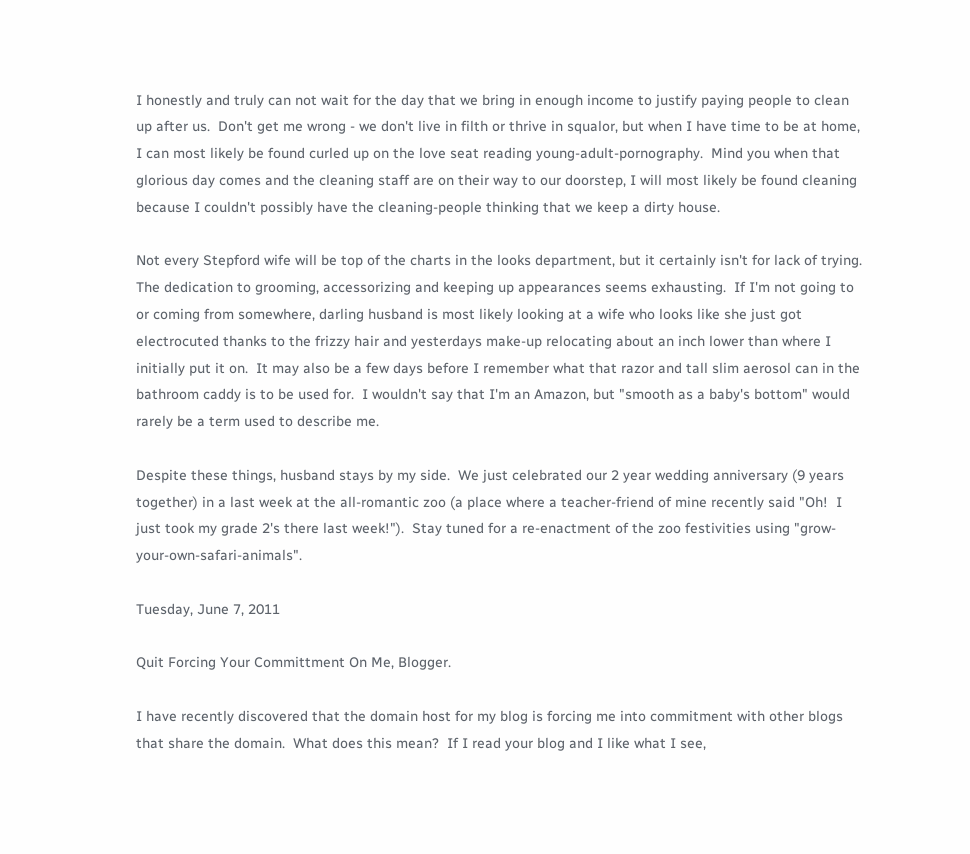I honestly and truly can not wait for the day that we bring in enough income to justify paying people to clean up after us.  Don't get me wrong - we don't live in filth or thrive in squalor, but when I have time to be at home, I can most likely be found curled up on the love seat reading young-adult-pornography.  Mind you when that glorious day comes and the cleaning staff are on their way to our doorstep, I will most likely be found cleaning because I couldn't possibly have the cleaning-people thinking that we keep a dirty house.

Not every Stepford wife will be top of the charts in the looks department, but it certainly isn't for lack of trying.  The dedication to grooming, accessorizing and keeping up appearances seems exhausting.  If I'm not going to or coming from somewhere, darling husband is most likely looking at a wife who looks like she just got electrocuted thanks to the frizzy hair and yesterdays make-up relocating about an inch lower than where I initially put it on.  It may also be a few days before I remember what that razor and tall slim aerosol can in the bathroom caddy is to be used for.  I wouldn't say that I'm an Amazon, but "smooth as a baby's bottom" would rarely be a term used to describe me.

Despite these things, husband stays by my side.  We just celebrated our 2 year wedding anniversary (9 years together) in a last week at the all-romantic zoo (a place where a teacher-friend of mine recently said "Oh!  I just took my grade 2's there last week!").  Stay tuned for a re-enactment of the zoo festivities using "grow-your-own-safari-animals".

Tuesday, June 7, 2011

Quit Forcing Your Committment On Me, Blogger.

I have recently discovered that the domain host for my blog is forcing me into commitment with other blogs that share the domain.  What does this mean?  If I read your blog and I like what I see,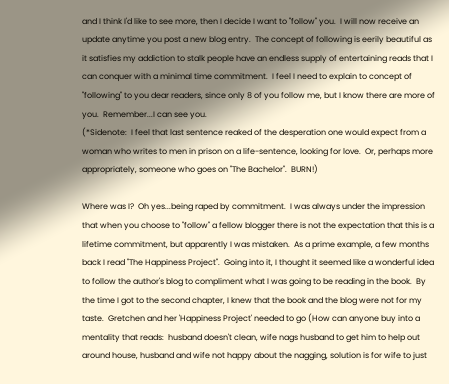and I think I'd like to see more, then I decide I want to "follow" you.  I will now receive an update anytime you post a new blog entry.  The concept of following is eerily beautiful as it satisfies my addiction to stalk people have an endless supply of entertaining reads that I can conquer with a minimal time commitment.  I feel I need to explain to concept of "following" to you dear readers, since only 8 of you follow me, but I know there are more of you.  Remember...I can see you.
(*Sidenote:  I feel that last sentence reaked of the desperation one would expect from a woman who writes to men in prison on a life-sentence, looking for love.  Or, perhaps more appropriately, someone who goes on "The Bachelor".  BURN!)

Where was I?  Oh yes...being raped by commitment.  I was always under the impression that when you choose to "follow" a fellow blogger there is not the expectation that this is a lifetime commitment, but apparently I was mistaken.  As a prime example, a few months back I read "The Happiness Project".  Going into it, I thought it seemed like a wonderful idea to follow the author's blog to compliment what I was going to be reading in the book.  By the time I got to the second chapter, I knew that the book and the blog were not for my taste.  Gretchen and her 'Happiness Project' needed to go (How can anyone buy into a mentality that reads:  husband doesn't clean, wife nags husband to get him to help out around house, husband and wife not happy about the nagging, solution is for wife to just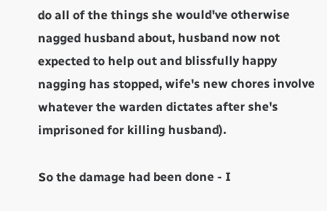do all of the things she would've otherwise nagged husband about, husband now not expected to help out and blissfully happy nagging has stopped, wife's new chores involve whatever the warden dictates after she's imprisoned for killing husband).

So the damage had been done - I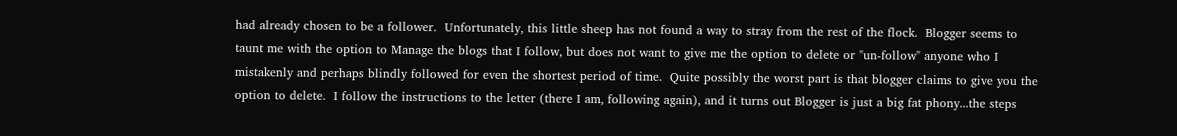had already chosen to be a follower.  Unfortunately, this little sheep has not found a way to stray from the rest of the flock.  Blogger seems to taunt me with the option to Manage the blogs that I follow, but does not want to give me the option to delete or "un-follow" anyone who I mistakenly and perhaps blindly followed for even the shortest period of time.  Quite possibly the worst part is that blogger claims to give you the option to delete.  I follow the instructions to the letter (there I am, following again), and it turns out Blogger is just a big fat phony...the steps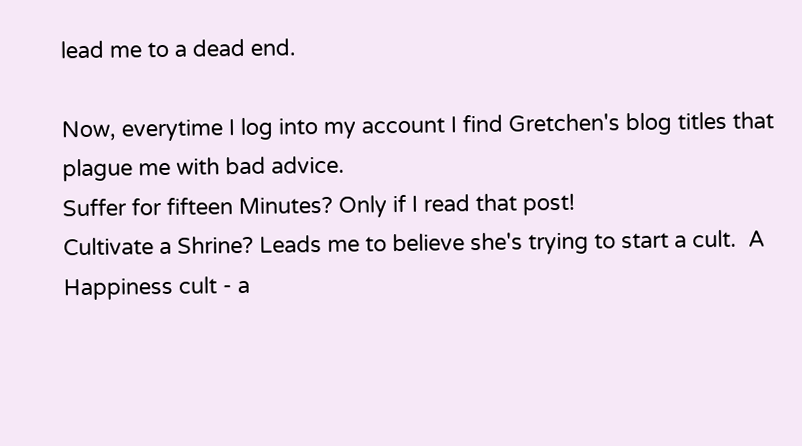lead me to a dead end.

Now, everytime I log into my account I find Gretchen's blog titles that plague me with bad advice.
Suffer for fifteen Minutes? Only if I read that post!
Cultivate a Shrine? Leads me to believe she's trying to start a cult.  A Happiness cult - a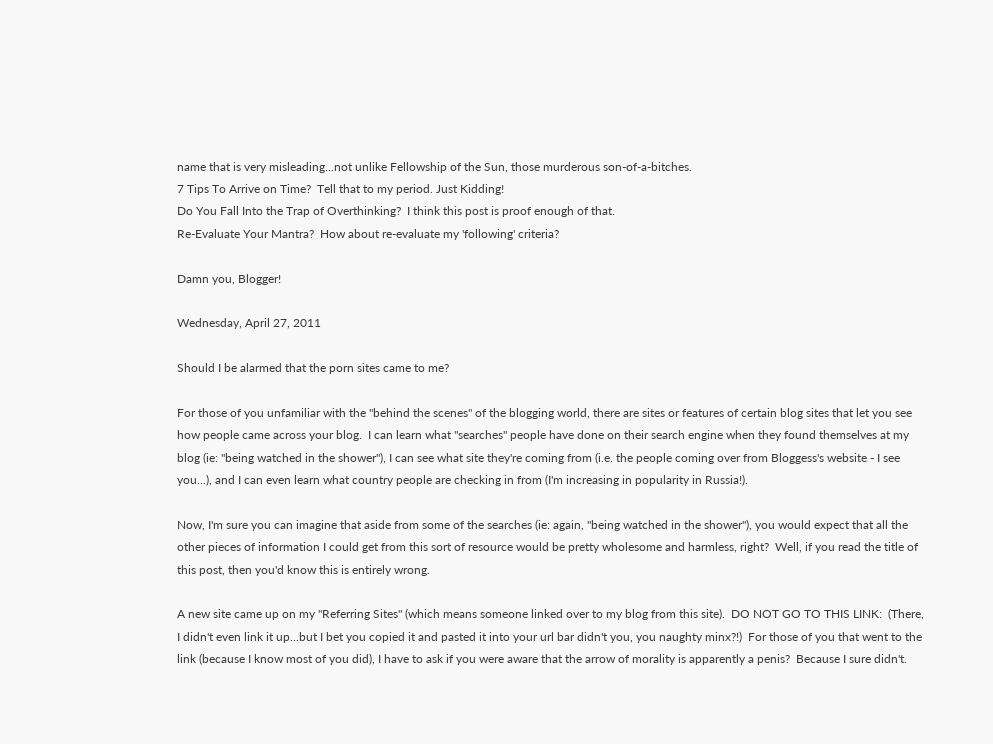name that is very misleading...not unlike Fellowship of the Sun, those murderous son-of-a-bitches.
7 Tips To Arrive on Time?  Tell that to my period. Just Kidding!
Do You Fall Into the Trap of Overthinking?  I think this post is proof enough of that.
Re-Evaluate Your Mantra?  How about re-evaluate my 'following' criteria?

Damn you, Blogger!

Wednesday, April 27, 2011

Should I be alarmed that the porn sites came to me?

For those of you unfamiliar with the "behind the scenes" of the blogging world, there are sites or features of certain blog sites that let you see how people came across your blog.  I can learn what "searches" people have done on their search engine when they found themselves at my blog (ie: "being watched in the shower"), I can see what site they're coming from (i.e. the people coming over from Bloggess's website - I see you...), and I can even learn what country people are checking in from (I'm increasing in popularity in Russia!).

Now, I'm sure you can imagine that aside from some of the searches (ie: again, "being watched in the shower"), you would expect that all the other pieces of information I could get from this sort of resource would be pretty wholesome and harmless, right?  Well, if you read the title of this post, then you'd know this is entirely wrong.

A new site came up on my "Referring Sites" (which means someone linked over to my blog from this site).  DO NOT GO TO THIS LINK:  (There, I didn't even link it up...but I bet you copied it and pasted it into your url bar didn't you, you naughty minx?!)  For those of you that went to the link (because I know most of you did), I have to ask if you were aware that the arrow of morality is apparently a penis?  Because I sure didn't.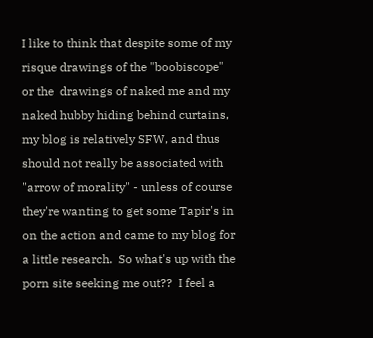I like to think that despite some of my risque drawings of the "boobiscope" or the  drawings of naked me and my naked hubby hiding behind curtains, my blog is relatively SFW, and thus should not really be associated with "arrow of morality" - unless of course they're wanting to get some Tapir's in on the action and came to my blog for a little research.  So what's up with the porn site seeking me out??  I feel a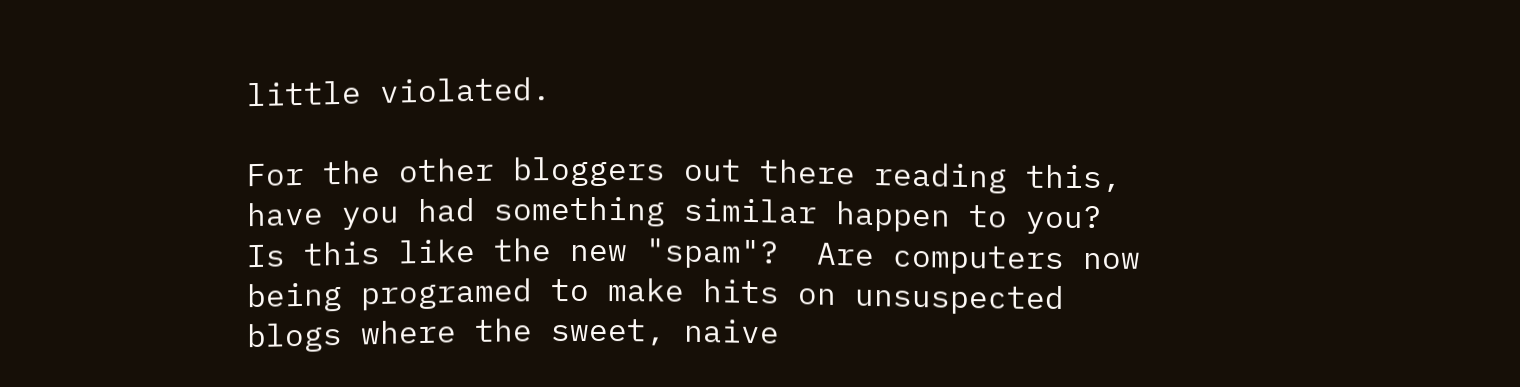little violated.

For the other bloggers out there reading this, have you had something similar happen to you?  Is this like the new "spam"?  Are computers now being programed to make hits on unsuspected blogs where the sweet, naive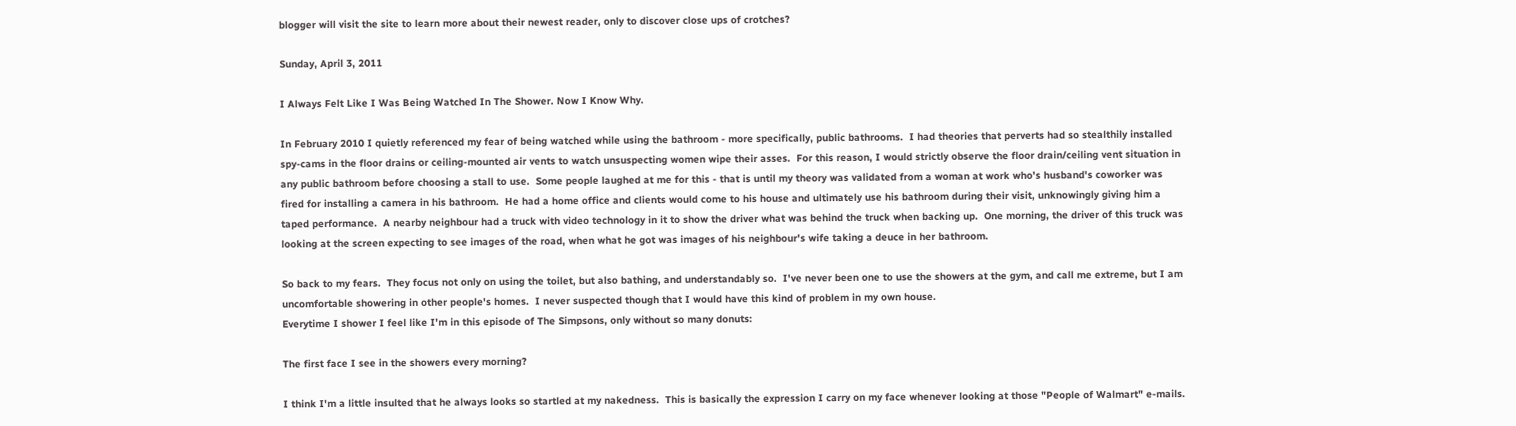blogger will visit the site to learn more about their newest reader, only to discover close ups of crotches?

Sunday, April 3, 2011

I Always Felt Like I Was Being Watched In The Shower. Now I Know Why.

In February 2010 I quietly referenced my fear of being watched while using the bathroom - more specifically, public bathrooms.  I had theories that perverts had so stealthily installed spy-cams in the floor drains or ceiling-mounted air vents to watch unsuspecting women wipe their asses.  For this reason, I would strictly observe the floor drain/ceiling vent situation in any public bathroom before choosing a stall to use.  Some people laughed at me for this - that is until my theory was validated from a woman at work who's husband's coworker was fired for installing a camera in his bathroom.  He had a home office and clients would come to his house and ultimately use his bathroom during their visit, unknowingly giving him a taped performance.  A nearby neighbour had a truck with video technology in it to show the driver what was behind the truck when backing up.  One morning, the driver of this truck was looking at the screen expecting to see images of the road, when what he got was images of his neighbour's wife taking a deuce in her bathroom.

So back to my fears.  They focus not only on using the toilet, but also bathing, and understandably so.  I've never been one to use the showers at the gym, and call me extreme, but I am uncomfortable showering in other people's homes.  I never suspected though that I would have this kind of problem in my own house.
Everytime I shower I feel like I'm in this episode of The Simpsons, only without so many donuts:

The first face I see in the showers every morning?

I think I'm a little insulted that he always looks so startled at my nakedness.  This is basically the expression I carry on my face whenever looking at those "People of Walmart" e-mails.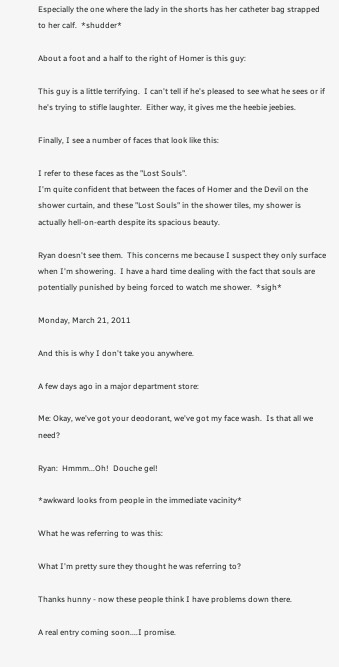Especially the one where the lady in the shorts has her catheter bag strapped to her calf.  *shudder*

About a foot and a half to the right of Homer is this guy:

This guy is a little terrifying.  I can't tell if he's pleased to see what he sees or if he's trying to stifle laughter.  Either way, it gives me the heebie jeebies.

Finally, I see a number of faces that look like this:

I refer to these faces as the "Lost Souls".
I'm quite confident that between the faces of Homer and the Devil on the shower curtain, and these "Lost Souls" in the shower tiles, my shower is actually hell-on-earth despite its spacious beauty.

Ryan doesn't see them.  This concerns me because I suspect they only surface when I'm showering.  I have a hard time dealing with the fact that souls are potentially punished by being forced to watch me shower.  *sigh*

Monday, March 21, 2011

And this is why I don't take you anywhere.

A few days ago in a major department store:

Me: Okay, we've got your deodorant, we've got my face wash.  Is that all we need?

Ryan:  Hmmm...Oh!  Douche gel!

*awkward looks from people in the immediate vacinity*

What he was referring to was this:

What I'm pretty sure they thought he was referring to?

Thanks hunny - now these people think I have problems down there.

A real entry coming soon....I promise.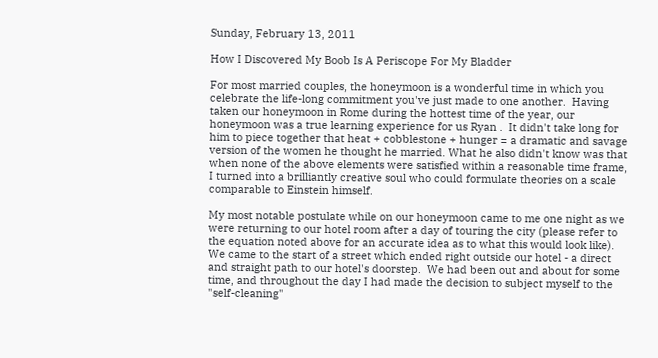Sunday, February 13, 2011

How I Discovered My Boob Is A Periscope For My Bladder

For most married couples, the honeymoon is a wonderful time in which you celebrate the life-long commitment you've just made to one another.  Having taken our honeymoon in Rome during the hottest time of the year, our honeymoon was a true learning experience for us Ryan .  It didn't take long for him to piece together that heat + cobblestone + hunger = a dramatic and savage version of the women he thought he married. What he also didn't know was that when none of the above elements were satisfied within a reasonable time frame, I turned into a brilliantly creative soul who could formulate theories on a scale comparable to Einstein himself.

My most notable postulate while on our honeymoon came to me one night as we were returning to our hotel room after a day of touring the city (please refer to the equation noted above for an accurate idea as to what this would look like).
We came to the start of a street which ended right outside our hotel - a direct and straight path to our hotel's doorstep.  We had been out and about for some time, and throughout the day I had made the decision to subject myself to the "self-cleaning"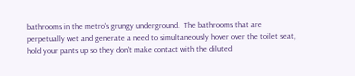bathrooms in the metro's grungy underground.  The bathrooms that are perpetually wet and generate a need to simultaneously hover over the toilet seat, hold your pants up so they don't make contact with the diluted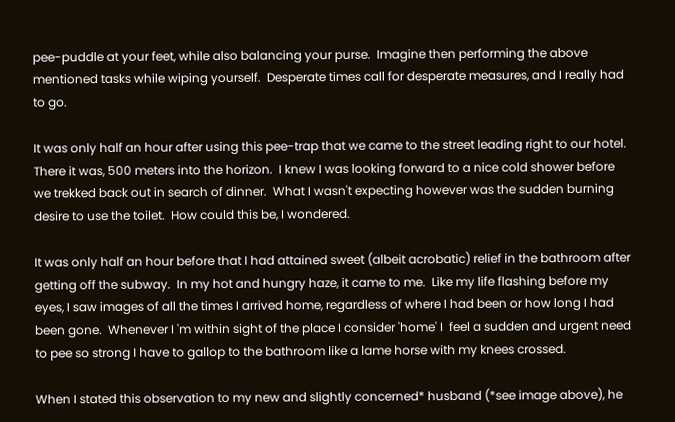pee-puddle at your feet, while also balancing your purse.  Imagine then performing the above mentioned tasks while wiping yourself.  Desperate times call for desperate measures, and I really had to go.

It was only half an hour after using this pee-trap that we came to the street leading right to our hotel.  There it was, 500 meters into the horizon.  I knew I was looking forward to a nice cold shower before we trekked back out in search of dinner.  What I wasn't expecting however was the sudden burning desire to use the toilet.  How could this be, I wondered.

It was only half an hour before that I had attained sweet (albeit acrobatic) relief in the bathroom after getting off the subway.  In my hot and hungry haze, it came to me.  Like my life flashing before my eyes, I saw images of all the times I arrived home, regardless of where I had been or how long I had been gone.  Whenever I 'm within sight of the place I consider 'home' I  feel a sudden and urgent need to pee so strong I have to gallop to the bathroom like a lame horse with my knees crossed.

When I stated this observation to my new and slightly concerned* husband (*see image above), he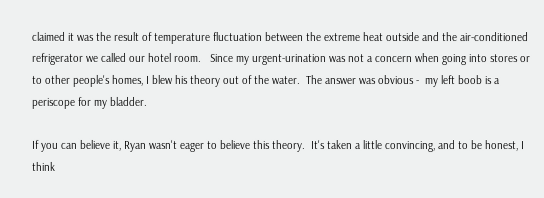claimed it was the result of temperature fluctuation between the extreme heat outside and the air-conditioned refrigerator we called our hotel room.   Since my urgent-urination was not a concern when going into stores or to other people's homes, I blew his theory out of the water.  The answer was obvious -  my left boob is a periscope for my bladder.

If you can believe it, Ryan wasn't eager to believe this theory.  It's taken a little convincing, and to be honest, I think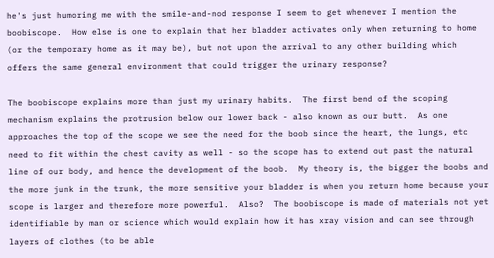he's just humoring me with the smile-and-nod response I seem to get whenever I mention the boobiscope.  How else is one to explain that her bladder activates only when returning to home (or the temporary home as it may be), but not upon the arrival to any other building which offers the same general environment that could trigger the urinary response?

The boobiscope explains more than just my urinary habits.  The first bend of the scoping mechanism explains the protrusion below our lower back - also known as our butt.  As one approaches the top of the scope we see the need for the boob since the heart, the lungs, etc need to fit within the chest cavity as well - so the scope has to extend out past the natural line of our body, and hence the development of the boob.  My theory is, the bigger the boobs and the more junk in the trunk, the more sensitive your bladder is when you return home because your scope is larger and therefore more powerful.  Also?  The boobiscope is made of materials not yet identifiable by man or science which would explain how it has xray vision and can see through layers of clothes (to be able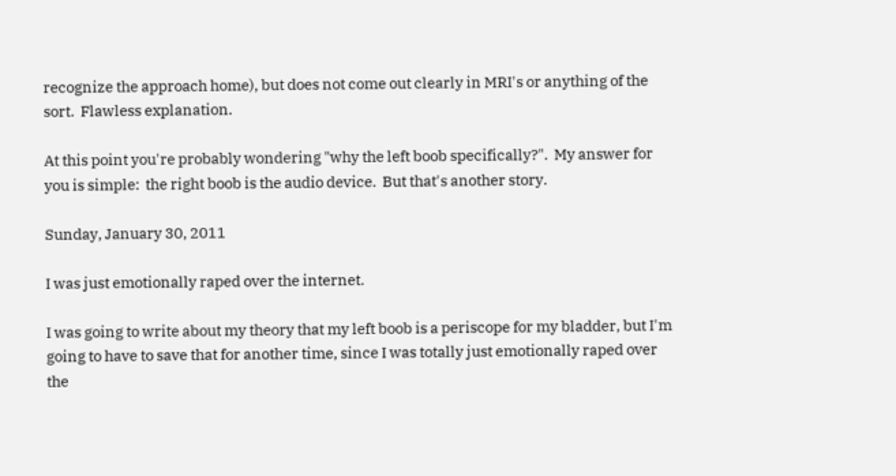recognize the approach home), but does not come out clearly in MRI's or anything of the sort.  Flawless explanation.

At this point you're probably wondering "why the left boob specifically?".  My answer for you is simple:  the right boob is the audio device.  But that's another story.

Sunday, January 30, 2011

I was just emotionally raped over the internet.

I was going to write about my theory that my left boob is a periscope for my bladder, but I'm going to have to save that for another time, since I was totally just emotionally raped over the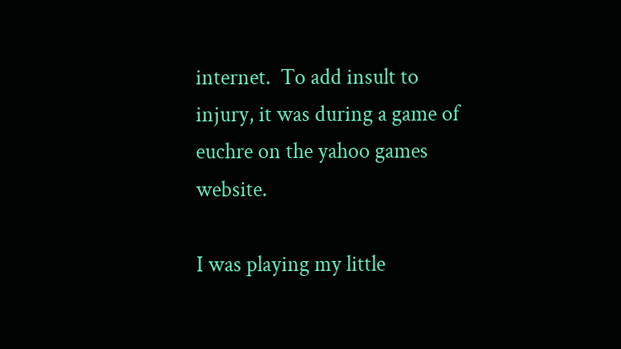internet.  To add insult to injury, it was during a game of euchre on the yahoo games website.

I was playing my little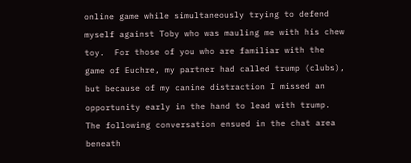online game while simultaneously trying to defend myself against Toby who was mauling me with his chew toy.  For those of you who are familiar with the game of Euchre, my partner had called trump (clubs), but because of my canine distraction I missed an opportunity early in the hand to lead with trump.  The following conversation ensued in the chat area beneath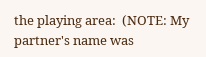the playing area:  (NOTE: My partner's name was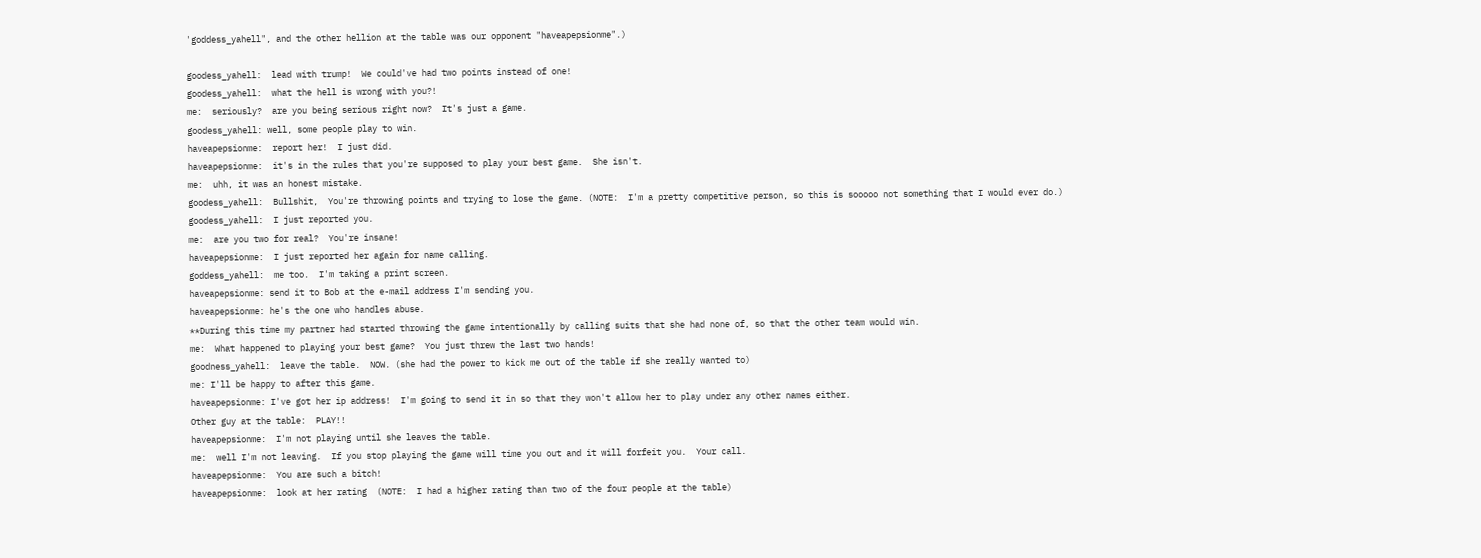'goddess_yahell", and the other hellion at the table was our opponent "haveapepsionme".)

goodess_yahell:  lead with trump!  We could've had two points instead of one!
goodess_yahell:  what the hell is wrong with you?!
me:  seriously?  are you being serious right now?  It's just a game.
goodess_yahell: well, some people play to win.
haveapepsionme:  report her!  I just did.
haveapepsionme:  it's in the rules that you're supposed to play your best game.  She isn't.
me:  uhh, it was an honest mistake.
goodess_yahell:  Bullshit,  You're throwing points and trying to lose the game. (NOTE:  I'm a pretty competitive person, so this is sooooo not something that I would ever do.)
goodess_yahell:  I just reported you.
me:  are you two for real?  You're insane!
haveapepsionme:  I just reported her again for name calling.
goddess_yahell:  me too.  I'm taking a print screen.
haveapepsionme: send it to Bob at the e-mail address I'm sending you.
haveapepsionme: he's the one who handles abuse.
**During this time my partner had started throwing the game intentionally by calling suits that she had none of, so that the other team would win.
me:  What happened to playing your best game?  You just threw the last two hands!
goodness_yahell:  leave the table.  NOW. (she had the power to kick me out of the table if she really wanted to)
me: I'll be happy to after this game.
haveapepsionme: I've got her ip address!  I'm going to send it in so that they won't allow her to play under any other names either.
Other guy at the table:  PLAY!!
haveapepsionme:  I'm not playing until she leaves the table.
me:  well I'm not leaving.  If you stop playing the game will time you out and it will forfeit you.  Your call.
haveapepsionme:  You are such a bitch!
haveapepsionme:  look at her rating  (NOTE:  I had a higher rating than two of the four people at the table)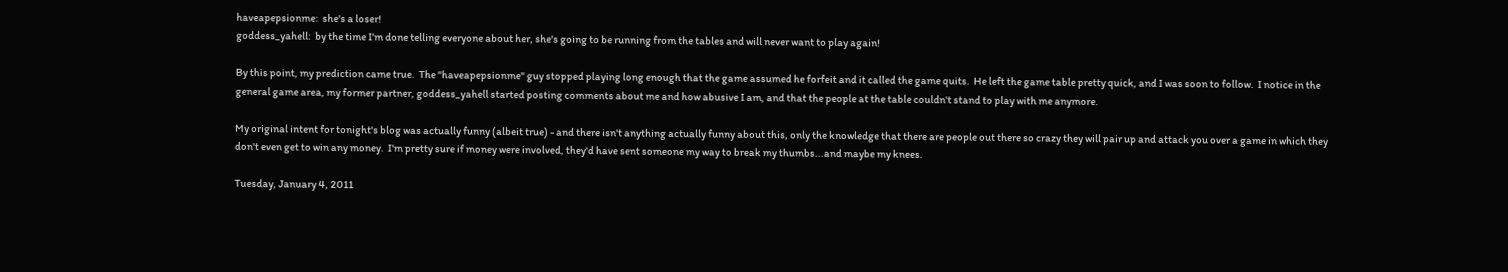haveapepsionme:  she's a loser!
goddess_yahell:  by the time I'm done telling everyone about her, she's going to be running from the tables and will never want to play again!

By this point, my prediction came true.  The "haveapepsionme" guy stopped playing long enough that the game assumed he forfeit and it called the game quits.  He left the game table pretty quick, and I was soon to follow.  I notice in the general game area, my former partner, goddess_yahell started posting comments about me and how abusive I am, and that the people at the table couldn't stand to play with me anymore.

My original intent for tonight's blog was actually funny (albeit true) - and there isn't anything actually funny about this, only the knowledge that there are people out there so crazy they will pair up and attack you over a game in which they don't even get to win any money.  I'm pretty sure if money were involved, they'd have sent someone my way to break my thumbs...and maybe my knees.

Tuesday, January 4, 2011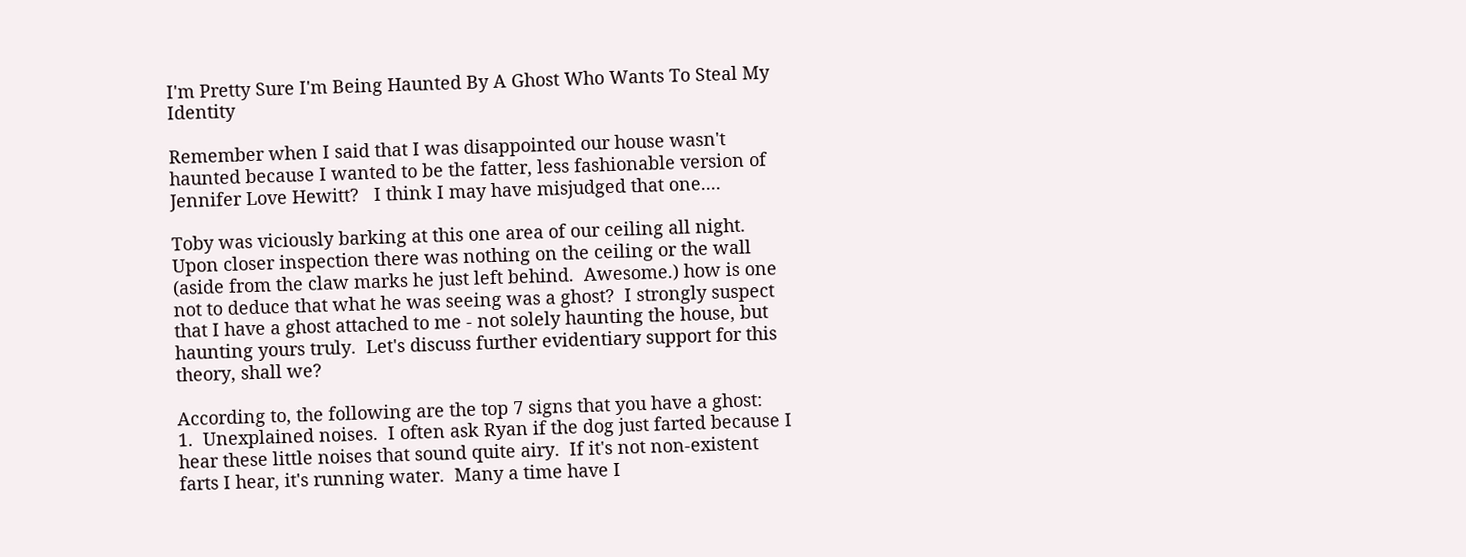I'm Pretty Sure I'm Being Haunted By A Ghost Who Wants To Steal My Identity

Remember when I said that I was disappointed our house wasn't haunted because I wanted to be the fatter, less fashionable version of Jennifer Love Hewitt?   I think I may have misjudged that one....

Toby was viciously barking at this one area of our ceiling all night.  Upon closer inspection there was nothing on the ceiling or the wall (aside from the claw marks he just left behind.  Awesome.) how is one not to deduce that what he was seeing was a ghost?  I strongly suspect that I have a ghost attached to me - not solely haunting the house, but haunting yours truly.  Let's discuss further evidentiary support for this theory, shall we?

According to, the following are the top 7 signs that you have a ghost:
1.  Unexplained noises.  I often ask Ryan if the dog just farted because I hear these little noises that sound quite airy.  If it's not non-existent farts I hear, it's running water.  Many a time have I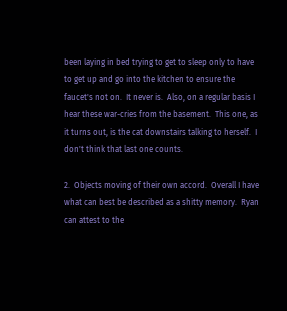been laying in bed trying to get to sleep only to have to get up and go into the kitchen to ensure the faucet's not on.  It never is.  Also, on a regular basis I hear these war-cries from the basement.  This one, as it turns out, is the cat downstairs talking to herself.  I don't think that last one counts.

2.  Objects moving of their own accord.  Overall I have what can best be described as a shitty memory.  Ryan can attest to the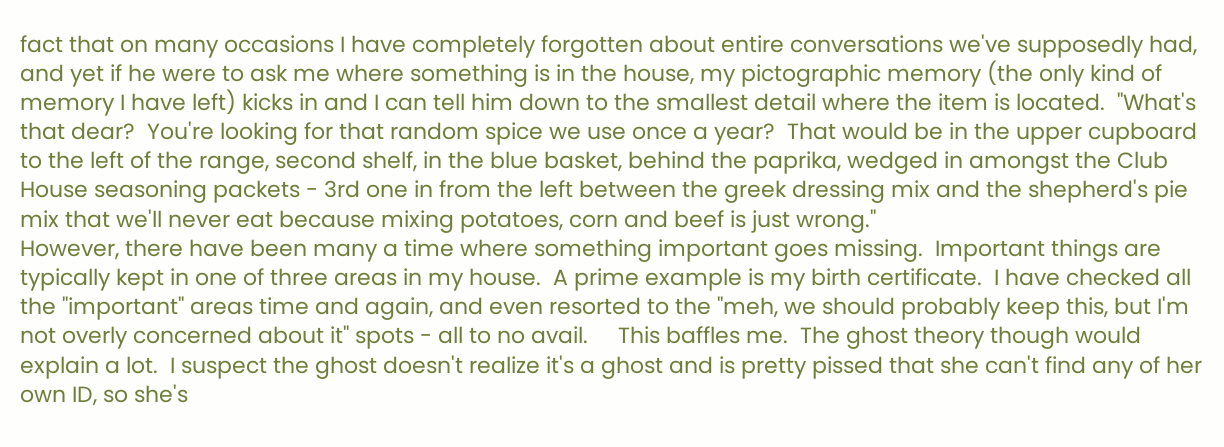fact that on many occasions I have completely forgotten about entire conversations we've supposedly had, and yet if he were to ask me where something is in the house, my pictographic memory (the only kind of memory I have left) kicks in and I can tell him down to the smallest detail where the item is located.  "What's that dear?  You're looking for that random spice we use once a year?  That would be in the upper cupboard to the left of the range, second shelf, in the blue basket, behind the paprika, wedged in amongst the Club House seasoning packets - 3rd one in from the left between the greek dressing mix and the shepherd's pie mix that we'll never eat because mixing potatoes, corn and beef is just wrong."
However, there have been many a time where something important goes missing.  Important things are typically kept in one of three areas in my house.  A prime example is my birth certificate.  I have checked all the "important" areas time and again, and even resorted to the "meh, we should probably keep this, but I'm not overly concerned about it" spots - all to no avail.     This baffles me.  The ghost theory though would explain a lot.  I suspect the ghost doesn't realize it's a ghost and is pretty pissed that she can't find any of her own ID, so she's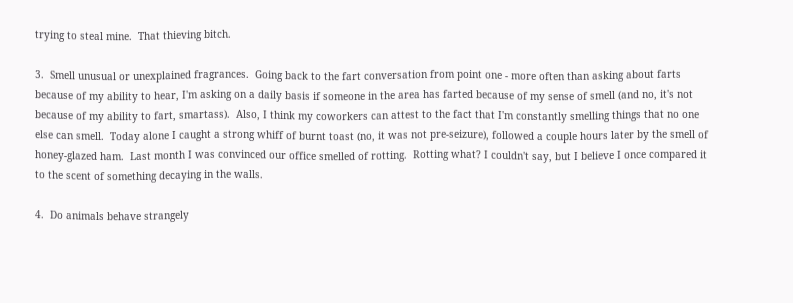trying to steal mine.  That thieving bitch.

3.  Smell unusual or unexplained fragrances.  Going back to the fart conversation from point one - more often than asking about farts because of my ability to hear, I'm asking on a daily basis if someone in the area has farted because of my sense of smell (and no, it's not because of my ability to fart, smartass).  Also, I think my coworkers can attest to the fact that I'm constantly smelling things that no one else can smell.  Today alone I caught a strong whiff of burnt toast (no, it was not pre-seizure), followed a couple hours later by the smell of honey-glazed ham.  Last month I was convinced our office smelled of rotting.  Rotting what? I couldn't say, but I believe I once compared it to the scent of something decaying in the walls.

4.  Do animals behave strangely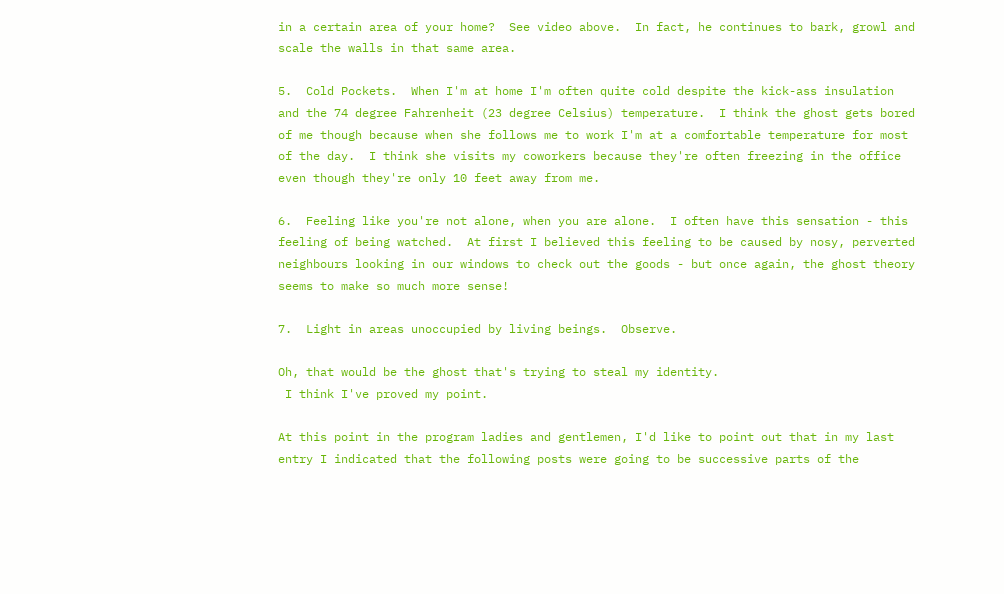in a certain area of your home?  See video above.  In fact, he continues to bark, growl and scale the walls in that same area.

5.  Cold Pockets.  When I'm at home I'm often quite cold despite the kick-ass insulation and the 74 degree Fahrenheit (23 degree Celsius) temperature.  I think the ghost gets bored of me though because when she follows me to work I'm at a comfortable temperature for most of the day.  I think she visits my coworkers because they're often freezing in the office even though they're only 10 feet away from me.

6.  Feeling like you're not alone, when you are alone.  I often have this sensation - this feeling of being watched.  At first I believed this feeling to be caused by nosy, perverted neighbours looking in our windows to check out the goods - but once again, the ghost theory seems to make so much more sense!

7.  Light in areas unoccupied by living beings.  Observe.

Oh, that would be the ghost that's trying to steal my identity.
 I think I've proved my point.

At this point in the program ladies and gentlemen, I'd like to point out that in my last entry I indicated that the following posts were going to be successive parts of the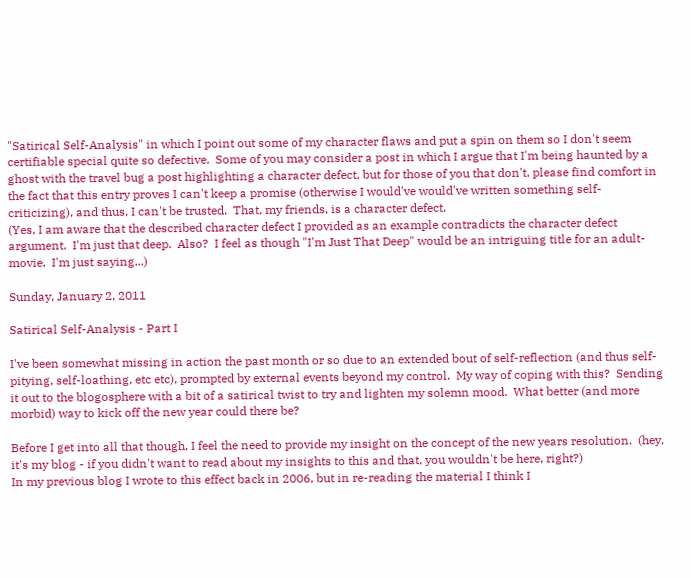"Satirical Self-Analysis" in which I point out some of my character flaws and put a spin on them so I don't seem certifiable special quite so defective.  Some of you may consider a post in which I argue that I'm being haunted by a ghost with the travel bug a post highlighting a character defect, but for those of you that don't, please find comfort in the fact that this entry proves I can't keep a promise (otherwise I would've would've written something self-criticizing), and thus, I can't be trusted.  That, my friends, is a character defect.
(Yes, I am aware that the described character defect I provided as an example contradicts the character defect argument.  I'm just that deep.  Also?  I feel as though "I'm Just That Deep" would be an intriguing title for an adult-movie.  I'm just saying...)

Sunday, January 2, 2011

Satirical Self-Analysis - Part I

I've been somewhat missing in action the past month or so due to an extended bout of self-reflection (and thus self-pitying, self-loathing, etc etc), prompted by external events beyond my control.  My way of coping with this?  Sending it out to the blogosphere with a bit of a satirical twist to try and lighten my solemn mood.  What better (and more morbid) way to kick off the new year could there be?

Before I get into all that though, I feel the need to provide my insight on the concept of the new years resolution.  (hey, it's my blog - if you didn't want to read about my insights to this and that, you wouldn't be here, right?)
In my previous blog I wrote to this effect back in 2006, but in re-reading the material I think I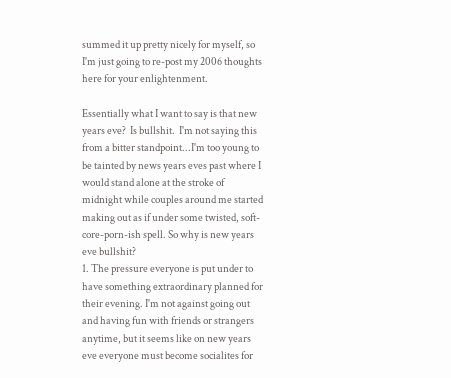summed it up pretty nicely for myself, so I'm just going to re-post my 2006 thoughts here for your enlightenment.

Essentially what I want to say is that new years eve?  Is bullshit.  I'm not saying this from a bitter standpoint...I'm too young to be tainted by news years eves past where I would stand alone at the stroke of midnight while couples around me started making out as if under some twisted, soft-core-porn-ish spell. So why is new years eve bullshit?
1. The pressure everyone is put under to have something extraordinary planned for their evening. I'm not against going out and having fun with friends or strangers anytime, but it seems like on new years eve everyone must become socialites for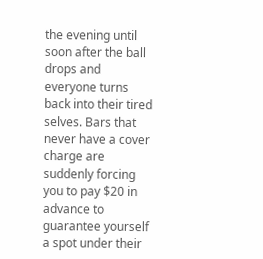the evening until soon after the ball drops and everyone turns back into their tired selves. Bars that never have a cover charge are suddenly forcing you to pay $20 in advance to guarantee yourself a spot under their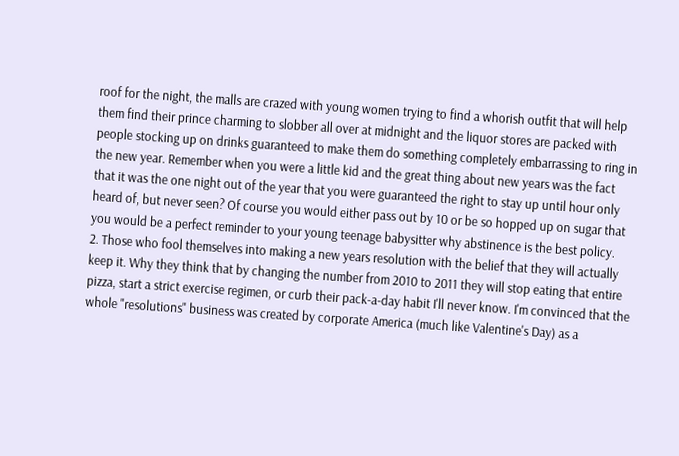roof for the night, the malls are crazed with young women trying to find a whorish outfit that will help them find their prince charming to slobber all over at midnight and the liquor stores are packed with people stocking up on drinks guaranteed to make them do something completely embarrassing to ring in the new year. Remember when you were a little kid and the great thing about new years was the fact that it was the one night out of the year that you were guaranteed the right to stay up until hour only heard of, but never seen? Of course you would either pass out by 10 or be so hopped up on sugar that you would be a perfect reminder to your young teenage babysitter why abstinence is the best policy.
2. Those who fool themselves into making a new years resolution with the belief that they will actually keep it. Why they think that by changing the number from 2010 to 2011 they will stop eating that entire pizza, start a strict exercise regimen, or curb their pack-a-day habit I'll never know. I'm convinced that the whole "resolutions" business was created by corporate America (much like Valentine's Day) as a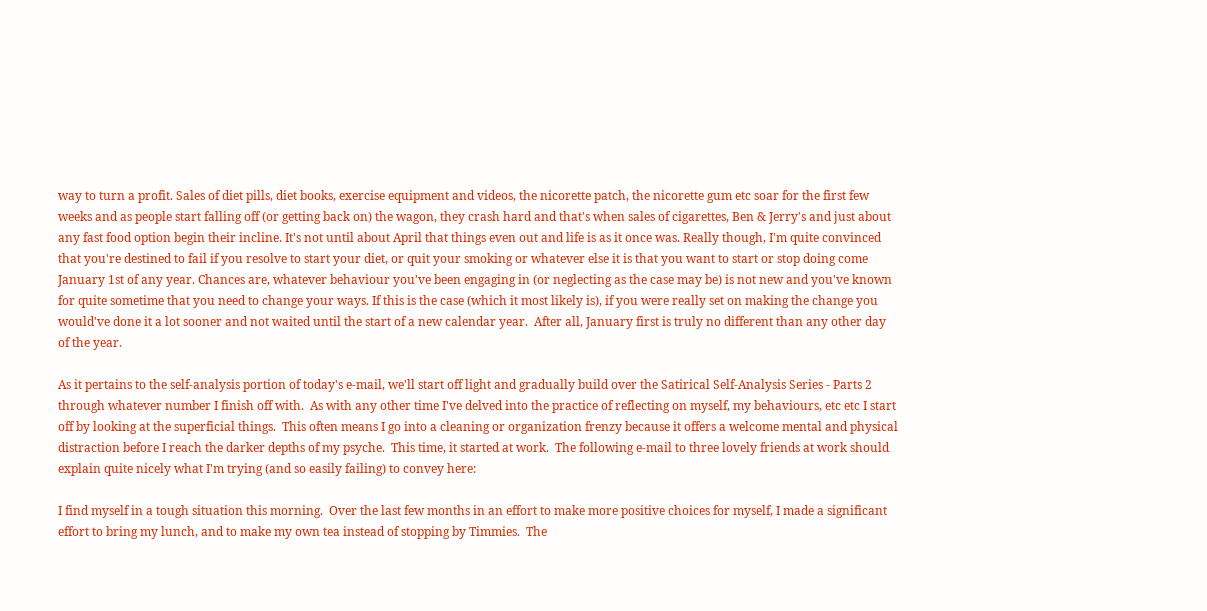way to turn a profit. Sales of diet pills, diet books, exercise equipment and videos, the nicorette patch, the nicorette gum etc soar for the first few weeks and as people start falling off (or getting back on) the wagon, they crash hard and that's when sales of cigarettes, Ben & Jerry's and just about any fast food option begin their incline. It's not until about April that things even out and life is as it once was. Really though, I'm quite convinced that you're destined to fail if you resolve to start your diet, or quit your smoking or whatever else it is that you want to start or stop doing come January 1st of any year. Chances are, whatever behaviour you've been engaging in (or neglecting as the case may be) is not new and you've known for quite sometime that you need to change your ways. If this is the case (which it most likely is), if you were really set on making the change you would've done it a lot sooner and not waited until the start of a new calendar year.  After all, January first is truly no different than any other day of the year.

As it pertains to the self-analysis portion of today's e-mail, we'll start off light and gradually build over the Satirical Self-Analysis Series - Parts 2 through whatever number I finish off with.  As with any other time I've delved into the practice of reflecting on myself, my behaviours, etc etc I start off by looking at the superficial things.  This often means I go into a cleaning or organization frenzy because it offers a welcome mental and physical distraction before I reach the darker depths of my psyche.  This time, it started at work.  The following e-mail to three lovely friends at work should explain quite nicely what I'm trying (and so easily failing) to convey here:

I find myself in a tough situation this morning.  Over the last few months in an effort to make more positive choices for myself, I made a significant effort to bring my lunch, and to make my own tea instead of stopping by Timmies.  The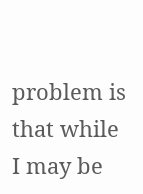problem is that while I may be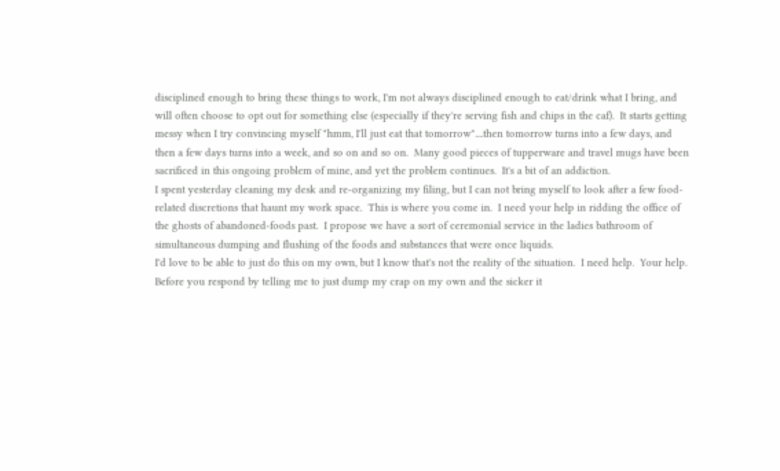disciplined enough to bring these things to work, I'm not always disciplined enough to eat/drink what I bring, and will often choose to opt out for something else (especially if they're serving fish and chips in the caf).  It starts getting messy when I try convincing myself "hmm, I'll just eat that tomorrow"....then tomorrow turns into a few days, and then a few days turns into a week, and so on and so on.  Many good pieces of tupperware and travel mugs have been sacrificed in this ongoing problem of mine, and yet the problem continues.  It's a bit of an addiction.
I spent yesterday cleaning my desk and re-organizing my filing, but I can not bring myself to look after a few food-related discretions that haunt my work space.  This is where you come in.  I need your help in ridding the office of the ghosts of abandoned-foods past.  I propose we have a sort of ceremonial service in the ladies bathroom of simultaneous dumping and flushing of the foods and substances that were once liquids.
I'd love to be able to just do this on my own, but I know that's not the reality of the situation.  I need help.  Your help.  Before you respond by telling me to just dump my crap on my own and the sicker it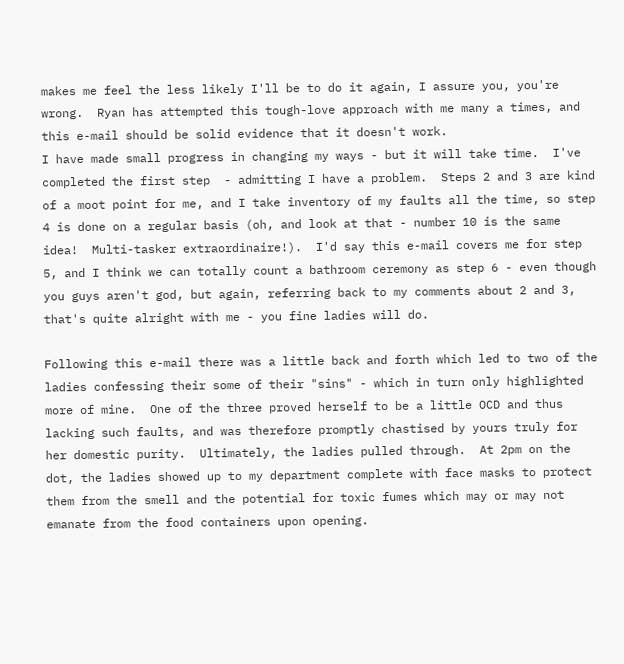makes me feel the less likely I'll be to do it again, I assure you, you're wrong.  Ryan has attempted this tough-love approach with me many a times, and this e-mail should be solid evidence that it doesn't work.
I have made small progress in changing my ways - but it will take time.  I've completed the first step  - admitting I have a problem.  Steps 2 and 3 are kind of a moot point for me, and I take inventory of my faults all the time, so step 4 is done on a regular basis (oh, and look at that - number 10 is the same idea!  Multi-tasker extraordinaire!).  I'd say this e-mail covers me for step 5, and I think we can totally count a bathroom ceremony as step 6 - even though you guys aren't god, but again, referring back to my comments about 2 and 3, that's quite alright with me - you fine ladies will do.

Following this e-mail there was a little back and forth which led to two of the ladies confessing their some of their "sins" - which in turn only highlighted more of mine.  One of the three proved herself to be a little OCD and thus lacking such faults, and was therefore promptly chastised by yours truly for her domestic purity.  Ultimately, the ladies pulled through.  At 2pm on the dot, the ladies showed up to my department complete with face masks to protect them from the smell and the potential for toxic fumes which may or may not emanate from the food containers upon opening.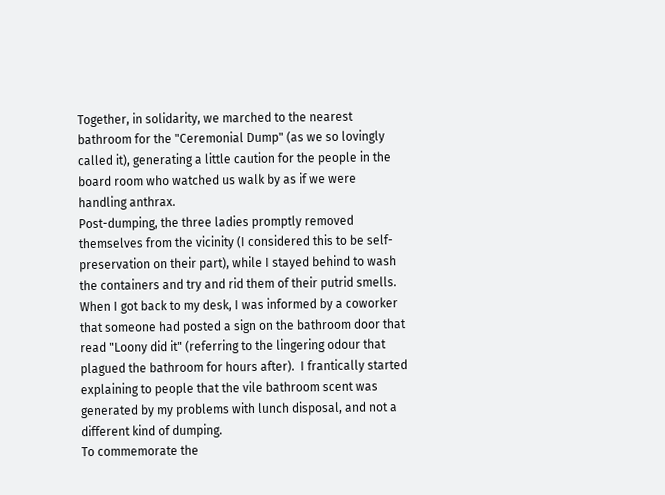Together, in solidarity, we marched to the nearest bathroom for the "Ceremonial Dump" (as we so lovingly called it), generating a little caution for the people in the board room who watched us walk by as if we were handling anthrax.
Post-dumping, the three ladies promptly removed themselves from the vicinity (I considered this to be self-preservation on their part), while I stayed behind to wash the containers and try and rid them of their putrid smells.  When I got back to my desk, I was informed by a coworker that someone had posted a sign on the bathroom door that read "Loony did it" (referring to the lingering odour that plagued the bathroom for hours after).  I frantically started explaining to people that the vile bathroom scent was generated by my problems with lunch disposal, and not a different kind of dumping.
To commemorate the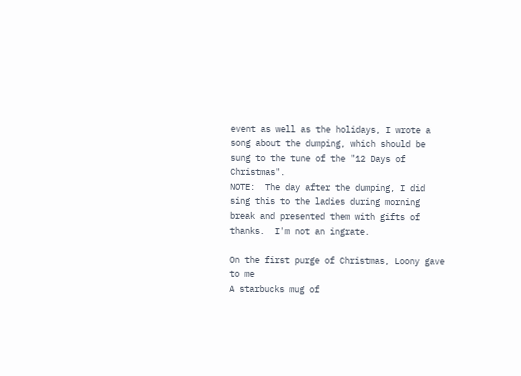event as well as the holidays, I wrote a song about the dumping, which should be sung to the tune of the "12 Days of Christmas".
NOTE:  The day after the dumping, I did sing this to the ladies during morning break and presented them with gifts of thanks.  I'm not an ingrate.

On the first purge of Christmas, Loony gave to me
A starbucks mug of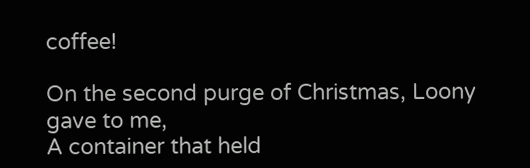coffee!

On the second purge of Christmas, Loony gave to me,
A container that held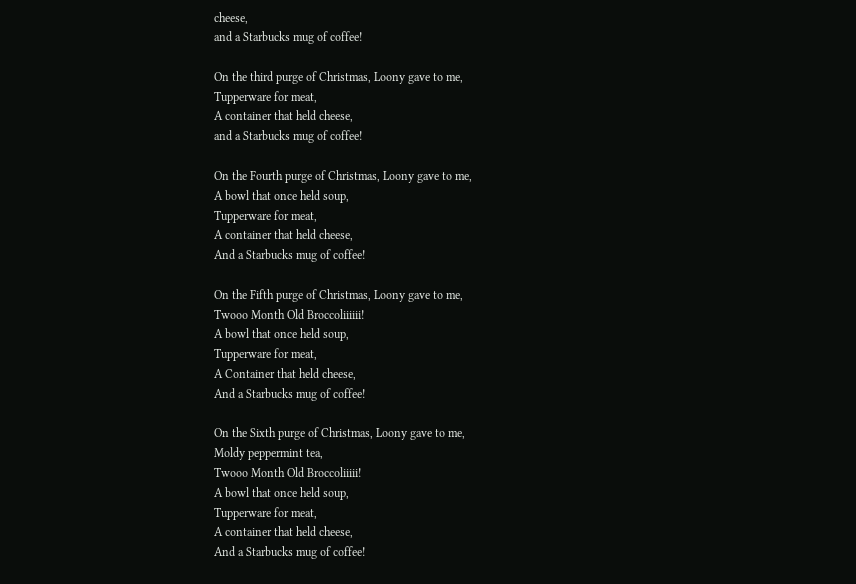cheese,
and a Starbucks mug of coffee!

On the third purge of Christmas, Loony gave to me,
Tupperware for meat,
A container that held cheese,
and a Starbucks mug of coffee!

On the Fourth purge of Christmas, Loony gave to me,
A bowl that once held soup,
Tupperware for meat,
A container that held cheese,
And a Starbucks mug of coffee!

On the Fifth purge of Christmas, Loony gave to me,
Twooo Month Old Broccoliiiiii!
A bowl that once held soup,
Tupperware for meat,
A Container that held cheese,
And a Starbucks mug of coffee!

On the Sixth purge of Christmas, Loony gave to me,
Moldy peppermint tea,
Twooo Month Old Broccoliiiii!
A bowl that once held soup,
Tupperware for meat,
A container that held cheese,
And a Starbucks mug of coffee!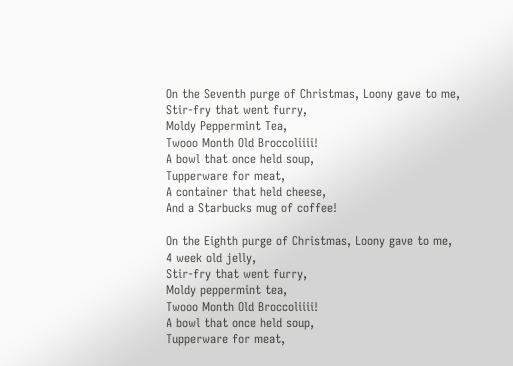On the Seventh purge of Christmas, Loony gave to me,
Stir-fry that went furry,
Moldy Peppermint Tea,
Twooo Month Old Broccoliiii!
A bowl that once held soup,
Tupperware for meat,
A container that held cheese,
And a Starbucks mug of coffee!

On the Eighth purge of Christmas, Loony gave to me,
4 week old jelly,
Stir-fry that went furry,
Moldy peppermint tea,
Twooo Month Old Broccoliiii!
A bowl that once held soup,
Tupperware for meat,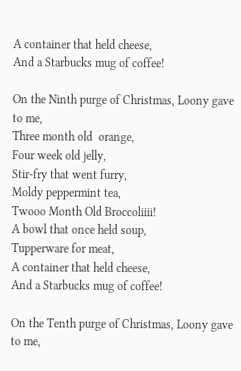A container that held cheese,
And a Starbucks mug of coffee!

On the Ninth purge of Christmas, Loony gave to me,
Three month old  orange,
Four week old jelly,
Stir-fry that went furry,
Moldy peppermint tea,
Twooo Month Old Broccoliiii!
A bowl that once held soup,
Tupperware for meat,
A container that held cheese,
And a Starbucks mug of coffee!

On the Tenth purge of Christmas, Loony gave to me,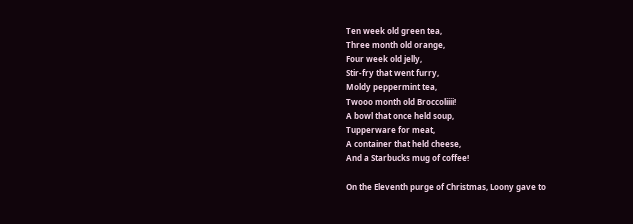Ten week old green tea,
Three month old orange,
Four week old jelly,
Stir-fry that went furry,
Moldy peppermint tea,
Twooo month old Broccoliiii!
A bowl that once held soup,
Tupperware for meat,
A container that held cheese,
And a Starbucks mug of coffee!

On the Eleventh purge of Christmas, Loony gave to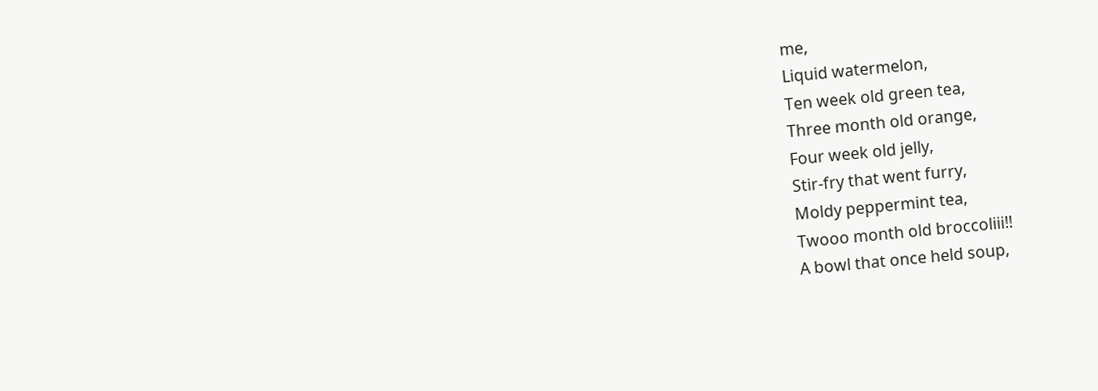me,
Liquid watermelon,
Ten week old green tea,
Three month old orange,
Four week old jelly,
Stir-fry that went furry,
Moldy peppermint tea,
Twooo month old broccoliii!!
A bowl that once held soup,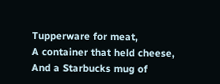Tupperware for meat,
A container that held cheese,
And a Starbucks mug of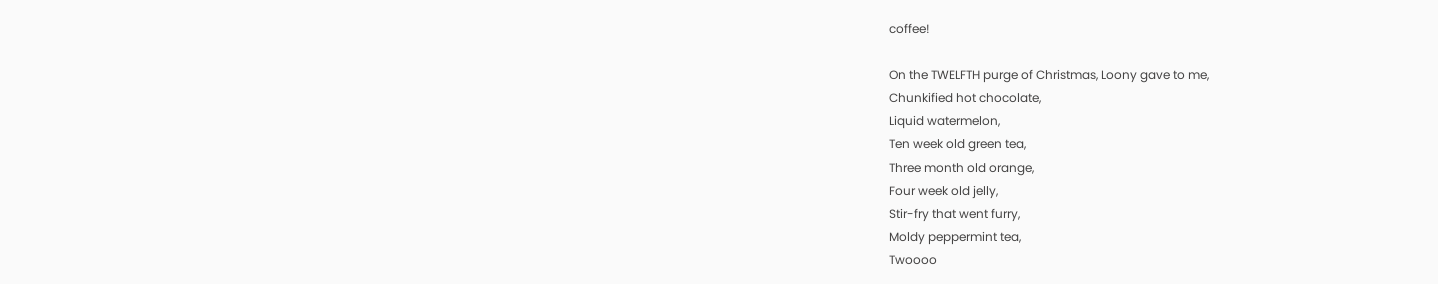coffee!

On the TWELFTH purge of Christmas, Loony gave to me,
Chunkified hot chocolate,
Liquid watermelon,
Ten week old green tea,
Three month old orange,
Four week old jelly,
Stir-fry that went furry,
Moldy peppermint tea,
Twoooo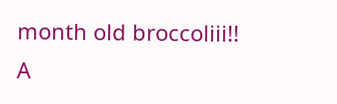month old broccoliii!!
A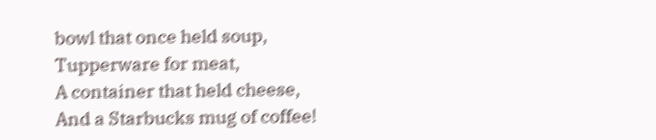bowl that once held soup,
Tupperware for meat,
A container that held cheese,
And a Starbucks mug of coffee!